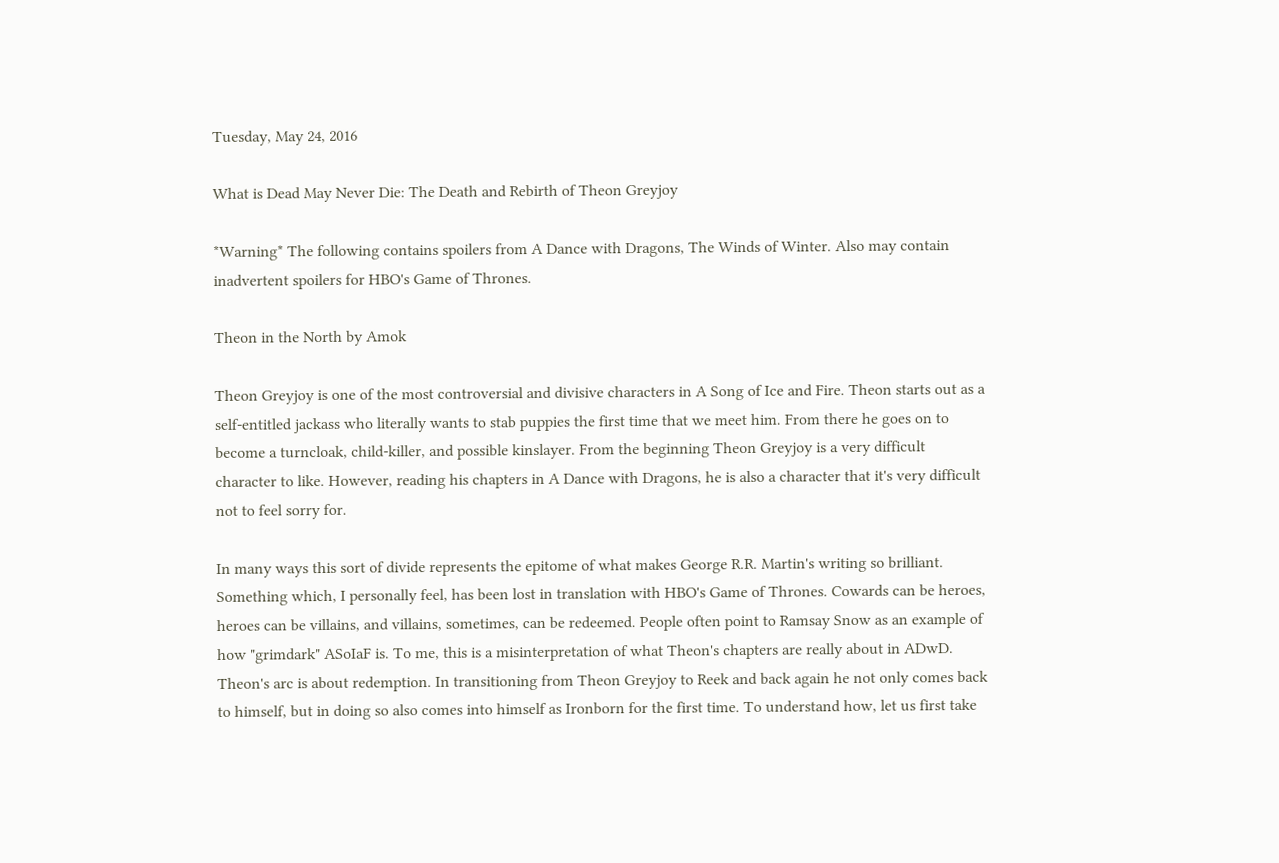Tuesday, May 24, 2016

What is Dead May Never Die: The Death and Rebirth of Theon Greyjoy

*Warning* The following contains spoilers from A Dance with Dragons, The Winds of Winter. Also may contain inadvertent spoilers for HBO's Game of Thrones.

Theon in the North by Amok

Theon Greyjoy is one of the most controversial and divisive characters in A Song of Ice and Fire. Theon starts out as a self-entitled jackass who literally wants to stab puppies the first time that we meet him. From there he goes on to become a turncloak, child-killer, and possible kinslayer. From the beginning Theon Greyjoy is a very difficult character to like. However, reading his chapters in A Dance with Dragons, he is also a character that it's very difficult not to feel sorry for.

In many ways this sort of divide represents the epitome of what makes George R.R. Martin's writing so brilliant. Something which, I personally feel, has been lost in translation with HBO's Game of Thrones. Cowards can be heroes, heroes can be villains, and villains, sometimes, can be redeemed. People often point to Ramsay Snow as an example of how "grimdark" ASoIaF is. To me, this is a misinterpretation of what Theon's chapters are really about in ADwD. Theon's arc is about redemption. In transitioning from Theon Greyjoy to Reek and back again he not only comes back to himself, but in doing so also comes into himself as Ironborn for the first time. To understand how, let us first take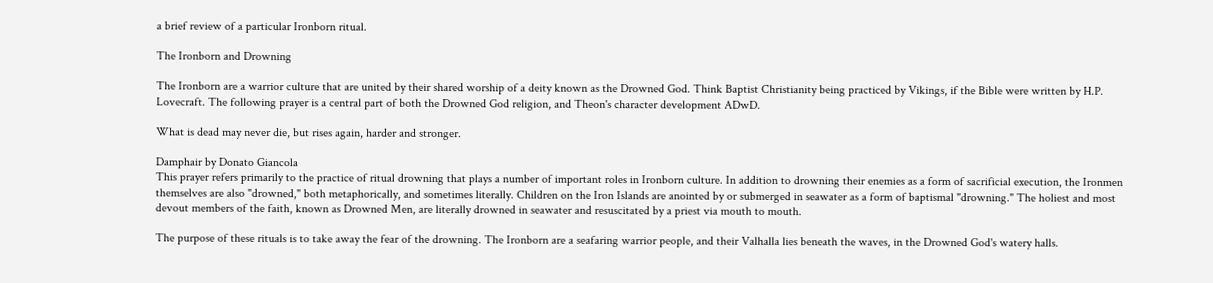a brief review of a particular Ironborn ritual.

The Ironborn and Drowning

The Ironborn are a warrior culture that are united by their shared worship of a deity known as the Drowned God. Think Baptist Christianity being practiced by Vikings, if the Bible were written by H.P. Lovecraft. The following prayer is a central part of both the Drowned God religion, and Theon's character development ADwD.

What is dead may never die, but rises again, harder and stronger.

Damphair by Donato Giancola
This prayer refers primarily to the practice of ritual drowning that plays a number of important roles in Ironborn culture. In addition to drowning their enemies as a form of sacrificial execution, the Ironmen themselves are also "drowned," both metaphorically, and sometimes literally. Children on the Iron Islands are anointed by or submerged in seawater as a form of baptismal "drowning." The holiest and most devout members of the faith, known as Drowned Men, are literally drowned in seawater and resuscitated by a priest via mouth to mouth.

The purpose of these rituals is to take away the fear of the drowning. The Ironborn are a seafaring warrior people, and their Valhalla lies beneath the waves, in the Drowned God's watery halls.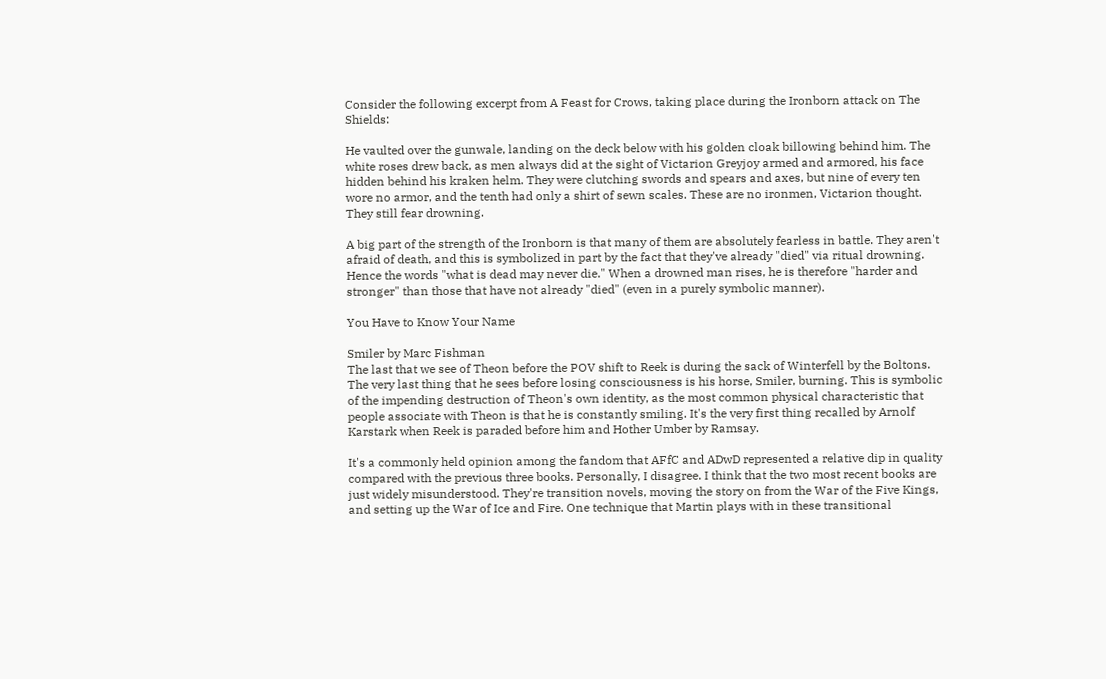Consider the following excerpt from A Feast for Crows, taking place during the Ironborn attack on The Shields:

He vaulted over the gunwale, landing on the deck below with his golden cloak billowing behind him. The white roses drew back, as men always did at the sight of Victarion Greyjoy armed and armored, his face hidden behind his kraken helm. They were clutching swords and spears and axes, but nine of every ten wore no armor, and the tenth had only a shirt of sewn scales. These are no ironmen, Victarion thought. They still fear drowning.

A big part of the strength of the Ironborn is that many of them are absolutely fearless in battle. They aren't afraid of death, and this is symbolized in part by the fact that they've already "died" via ritual drowning. Hence the words "what is dead may never die." When a drowned man rises, he is therefore "harder and stronger" than those that have not already "died" (even in a purely symbolic manner).

You Have to Know Your Name

Smiler by Marc Fishman
The last that we see of Theon before the POV shift to Reek is during the sack of Winterfell by the Boltons. The very last thing that he sees before losing consciousness is his horse, Smiler, burning. This is symbolic of the impending destruction of Theon's own identity, as the most common physical characteristic that people associate with Theon is that he is constantly smiling. It's the very first thing recalled by Arnolf Karstark when Reek is paraded before him and Hother Umber by Ramsay.

It's a commonly held opinion among the fandom that AFfC and ADwD represented a relative dip in quality compared with the previous three books. Personally, I disagree. I think that the two most recent books are just widely misunderstood. They're transition novels, moving the story on from the War of the Five Kings, and setting up the War of Ice and Fire. One technique that Martin plays with in these transitional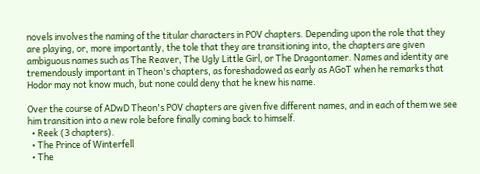novels involves the naming of the titular characters in POV chapters. Depending upon the role that they are playing, or, more importantly, the tole that they are transitioning into, the chapters are given ambiguous names such as The Reaver, The Ugly Little Girl, or The Dragontamer. Names and identity are tremendously important in Theon's chapters, as foreshadowed as early as AGoT when he remarks that Hodor may not know much, but none could deny that he knew his name.

Over the course of ADwD Theon's POV chapters are given five different names, and in each of them we see him transition into a new role before finally coming back to himself.
  • Reek (3 chapters).
  • The Prince of Winterfell
  • The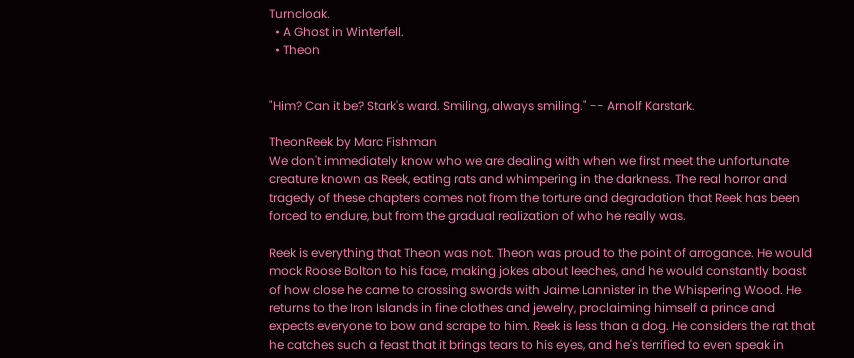Turncloak.
  • A Ghost in Winterfell.
  • Theon


"Him? Can it be? Stark's ward. Smiling, always smiling." -- Arnolf Karstark.

TheonReek by Marc Fishman
We don't immediately know who we are dealing with when we first meet the unfortunate creature known as Reek, eating rats and whimpering in the darkness. The real horror and tragedy of these chapters comes not from the torture and degradation that Reek has been forced to endure, but from the gradual realization of who he really was.

Reek is everything that Theon was not. Theon was proud to the point of arrogance. He would mock Roose Bolton to his face, making jokes about leeches, and he would constantly boast of how close he came to crossing swords with Jaime Lannister in the Whispering Wood. He returns to the Iron Islands in fine clothes and jewelry, proclaiming himself a prince and expects everyone to bow and scrape to him. Reek is less than a dog. He considers the rat that he catches such a feast that it brings tears to his eyes, and he's terrified to even speak in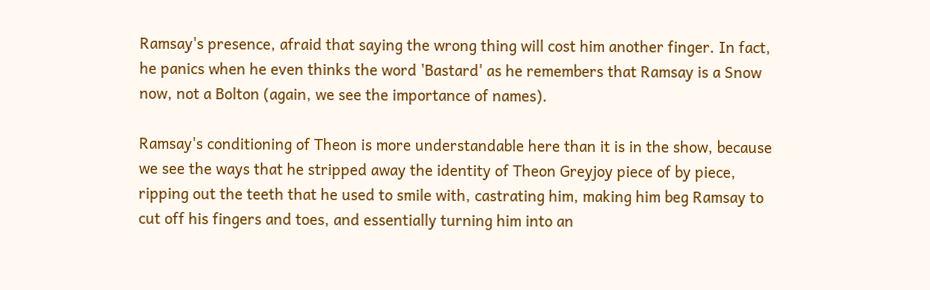Ramsay's presence, afraid that saying the wrong thing will cost him another finger. In fact, he panics when he even thinks the word 'Bastard' as he remembers that Ramsay is a Snow now, not a Bolton (again, we see the importance of names).

Ramsay's conditioning of Theon is more understandable here than it is in the show, because we see the ways that he stripped away the identity of Theon Greyjoy piece of by piece, ripping out the teeth that he used to smile with, castrating him, making him beg Ramsay to cut off his fingers and toes, and essentially turning him into an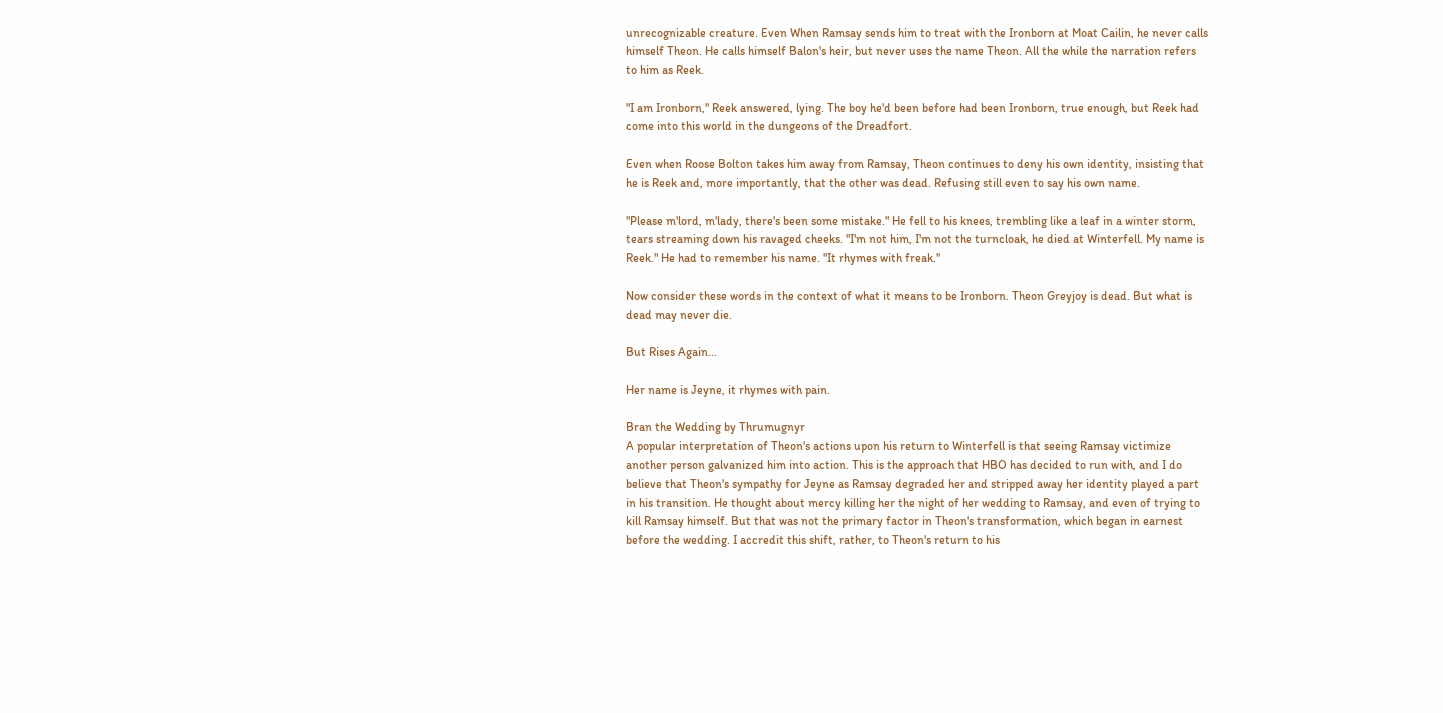unrecognizable creature. Even When Ramsay sends him to treat with the Ironborn at Moat Cailin, he never calls himself Theon. He calls himself Balon's heir, but never uses the name Theon. All the while the narration refers to him as Reek.

"I am Ironborn," Reek answered, lying. The boy he'd been before had been Ironborn, true enough, but Reek had come into this world in the dungeons of the Dreadfort.

Even when Roose Bolton takes him away from Ramsay, Theon continues to deny his own identity, insisting that he is Reek and, more importantly, that the other was dead. Refusing still even to say his own name.

"Please m'lord, m'lady, there's been some mistake." He fell to his knees, trembling like a leaf in a winter storm, tears streaming down his ravaged cheeks. "I'm not him, I'm not the turncloak, he died at Winterfell. My name is Reek." He had to remember his name. "It rhymes with freak."

Now consider these words in the context of what it means to be Ironborn. Theon Greyjoy is dead. But what is dead may never die.

But Rises Again...

Her name is Jeyne, it rhymes with pain.

Bran the Wedding by Thrumugnyr
A popular interpretation of Theon's actions upon his return to Winterfell is that seeing Ramsay victimize another person galvanized him into action. This is the approach that HBO has decided to run with, and I do believe that Theon's sympathy for Jeyne as Ramsay degraded her and stripped away her identity played a part in his transition. He thought about mercy killing her the night of her wedding to Ramsay, and even of trying to kill Ramsay himself. But that was not the primary factor in Theon's transformation, which began in earnest before the wedding. I accredit this shift, rather, to Theon's return to his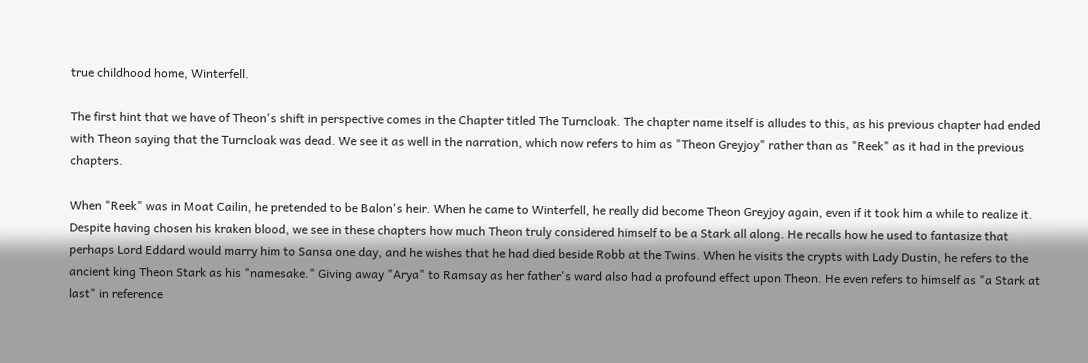true childhood home, Winterfell.

The first hint that we have of Theon's shift in perspective comes in the Chapter titled The Turncloak. The chapter name itself is alludes to this, as his previous chapter had ended with Theon saying that the Turncloak was dead. We see it as well in the narration, which now refers to him as "Theon Greyjoy" rather than as "Reek" as it had in the previous chapters.

When "Reek" was in Moat Cailin, he pretended to be Balon's heir. When he came to Winterfell, he really did become Theon Greyjoy again, even if it took him a while to realize it. Despite having chosen his kraken blood, we see in these chapters how much Theon truly considered himself to be a Stark all along. He recalls how he used to fantasize that perhaps Lord Eddard would marry him to Sansa one day, and he wishes that he had died beside Robb at the Twins. When he visits the crypts with Lady Dustin, he refers to the ancient king Theon Stark as his "namesake." Giving away "Arya" to Ramsay as her father's ward also had a profound effect upon Theon. He even refers to himself as "a Stark at last" in reference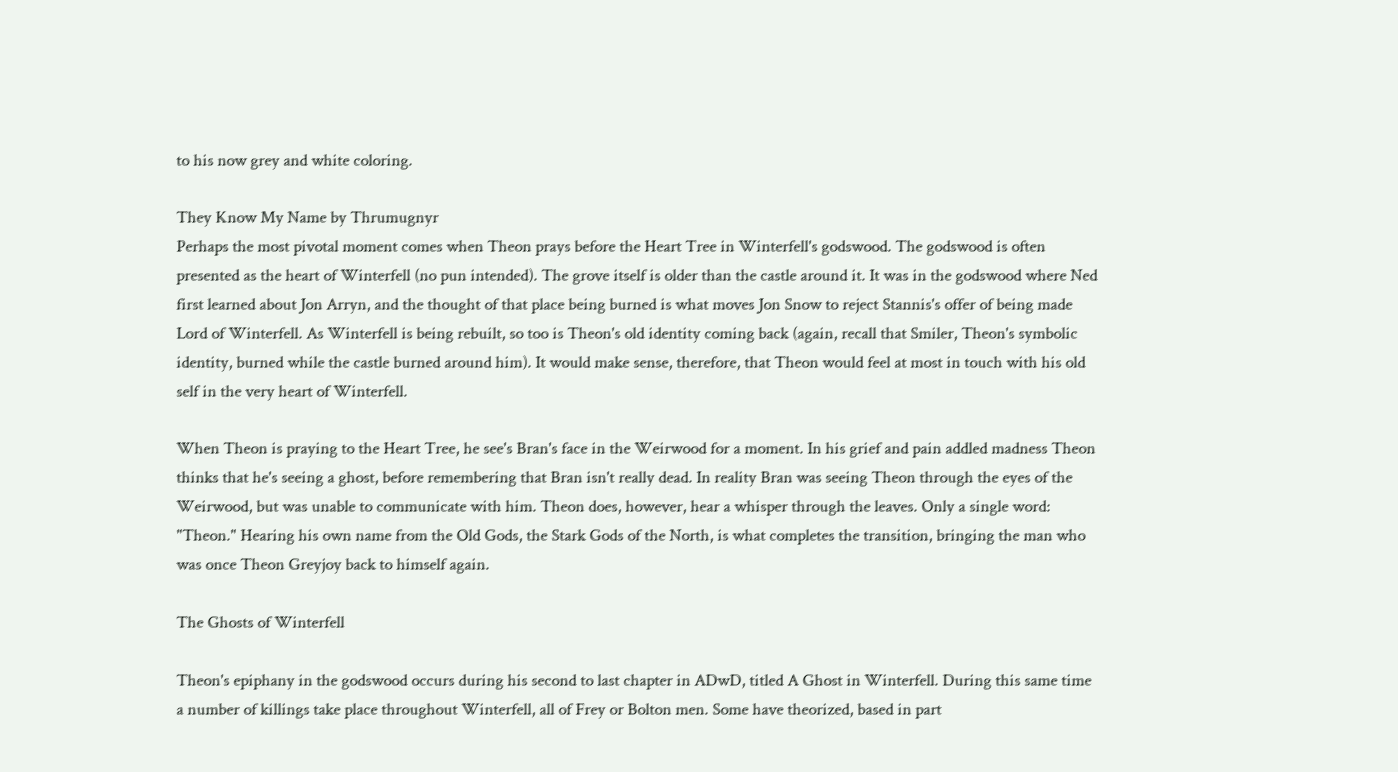to his now grey and white coloring.

They Know My Name by Thrumugnyr
Perhaps the most pivotal moment comes when Theon prays before the Heart Tree in Winterfell's godswood. The godswood is often presented as the heart of Winterfell (no pun intended). The grove itself is older than the castle around it. It was in the godswood where Ned first learned about Jon Arryn, and the thought of that place being burned is what moves Jon Snow to reject Stannis's offer of being made Lord of Winterfell. As Winterfell is being rebuilt, so too is Theon's old identity coming back (again, recall that Smiler, Theon's symbolic identity, burned while the castle burned around him). It would make sense, therefore, that Theon would feel at most in touch with his old self in the very heart of Winterfell.

When Theon is praying to the Heart Tree, he see's Bran's face in the Weirwood for a moment. In his grief and pain addled madness Theon thinks that he's seeing a ghost, before remembering that Bran isn't really dead. In reality Bran was seeing Theon through the eyes of the Weirwood, but was unable to communicate with him. Theon does, however, hear a whisper through the leaves. Only a single word: "Theon." Hearing his own name from the Old Gods, the Stark Gods of the North, is what completes the transition, bringing the man who was once Theon Greyjoy back to himself again.

The Ghosts of Winterfell

Theon's epiphany in the godswood occurs during his second to last chapter in ADwD, titled A Ghost in Winterfell. During this same time a number of killings take place throughout Winterfell, all of Frey or Bolton men. Some have theorized, based in part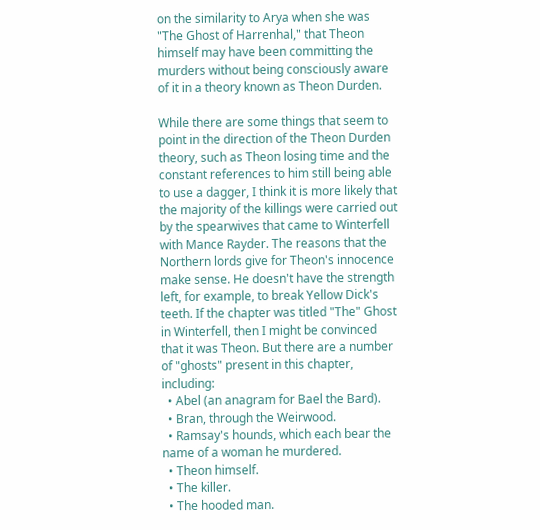on the similarity to Arya when she was "The Ghost of Harrenhal," that Theon himself may have been committing the murders without being consciously aware of it in a theory known as Theon Durden.

While there are some things that seem to point in the direction of the Theon Durden theory, such as Theon losing time and the constant references to him still being able to use a dagger, I think it is more likely that the majority of the killings were carried out by the spearwives that came to Winterfell with Mance Rayder. The reasons that the Northern lords give for Theon's innocence make sense. He doesn't have the strength left, for example, to break Yellow Dick's teeth. If the chapter was titled "The" Ghost in Winterfell, then I might be convinced that it was Theon. But there are a number of "ghosts" present in this chapter, including:
  • Abel (an anagram for Bael the Bard).
  • Bran, through the Weirwood.
  • Ramsay's hounds, which each bear the name of a woman he murdered.
  • Theon himself.
  • The killer.
  • The hooded man.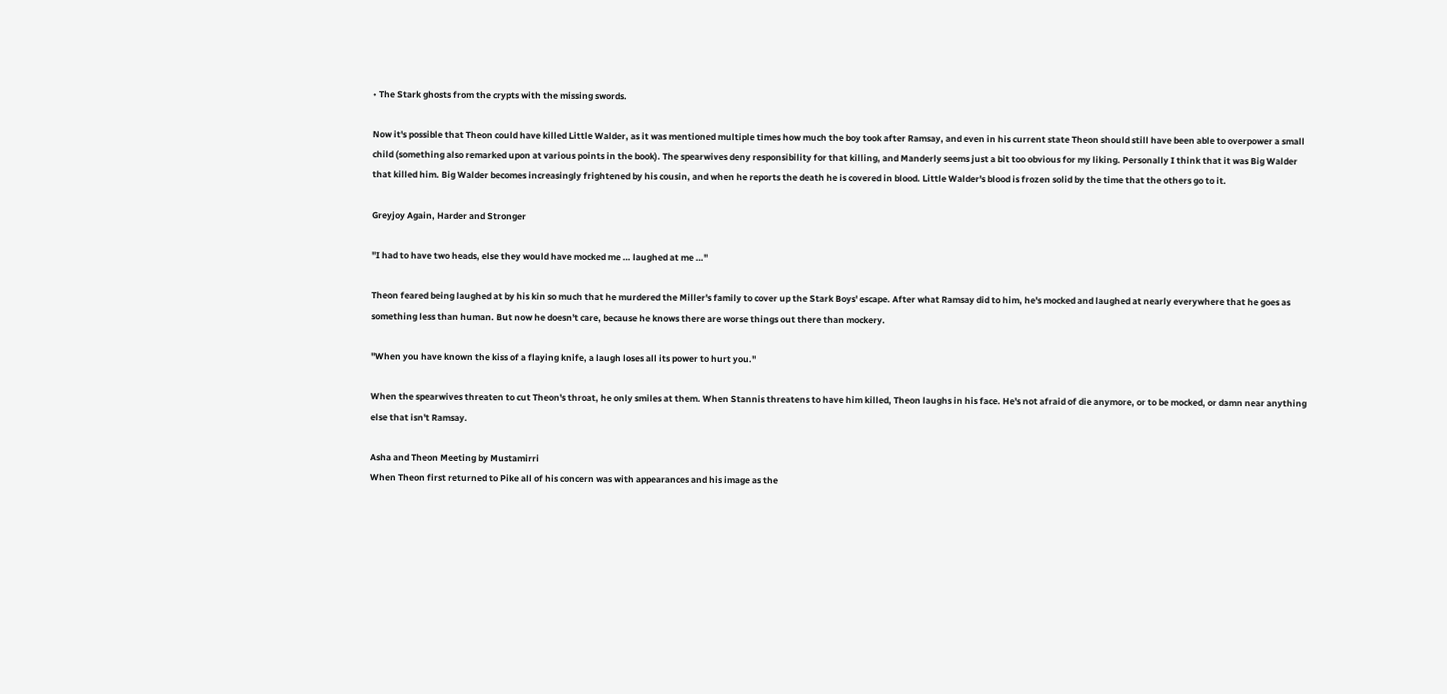• The Stark ghosts from the crypts with the missing swords.

Now it's possible that Theon could have killed Little Walder, as it was mentioned multiple times how much the boy took after Ramsay, and even in his current state Theon should still have been able to overpower a small child (something also remarked upon at various points in the book). The spearwives deny responsibility for that killing, and Manderly seems just a bit too obvious for my liking. Personally I think that it was Big Walder that killed him. Big Walder becomes increasingly frightened by his cousin, and when he reports the death he is covered in blood. Little Walder's blood is frozen solid by the time that the others go to it.

Greyjoy Again, Harder and Stronger

"I had to have two heads, else they would have mocked me … laughed at me …"

Theon feared being laughed at by his kin so much that he murdered the Miller's family to cover up the Stark Boys' escape. After what Ramsay did to him, he's mocked and laughed at nearly everywhere that he goes as something less than human. But now he doesn't care, because he knows there are worse things out there than mockery.

"When you have known the kiss of a flaying knife, a laugh loses all its power to hurt you."

When the spearwives threaten to cut Theon's throat, he only smiles at them. When Stannis threatens to have him killed, Theon laughs in his face. He's not afraid of die anymore, or to be mocked, or damn near anything else that isn't Ramsay.

Asha and Theon Meeting by Mustamirri
When Theon first returned to Pike all of his concern was with appearances and his image as the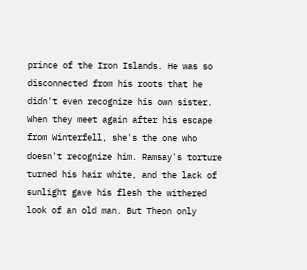prince of the Iron Islands. He was so disconnected from his roots that he didn't even recognize his own sister. When they meet again after his escape from Winterfell, she's the one who doesn't recognize him. Ramsay's torture turned his hair white, and the lack of sunlight gave his flesh the withered look of an old man. But Theon only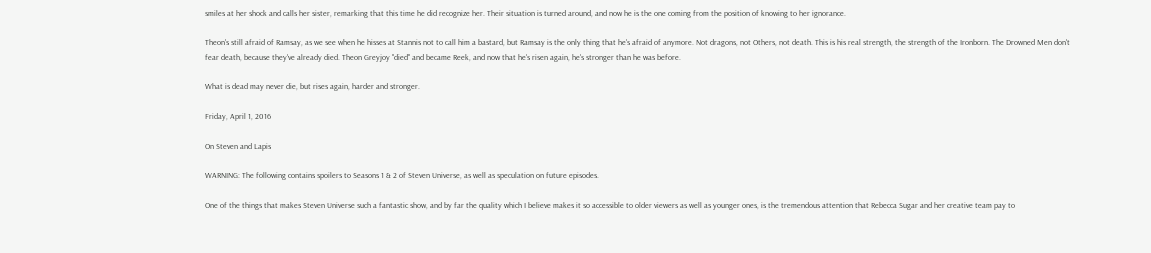smiles at her shock and calls her sister, remarking that this time he did recognize her. Their situation is turned around, and now he is the one coming from the position of knowing to her ignorance.

Theon's still afraid of Ramsay, as we see when he hisses at Stannis not to call him a bastard, but Ramsay is the only thing that he's afraid of anymore. Not dragons, not Others, not death. This is his real strength, the strength of the Ironborn. The Drowned Men don't fear death, because they've already died. Theon Greyjoy "died" and became Reek, and now that he's risen again, he's stronger than he was before.

What is dead may never die, but rises again, harder and stronger.

Friday, April 1, 2016

On Steven and Lapis

WARNING: The following contains spoilers to Seasons 1 & 2 of Steven Universe, as well as speculation on future episodes.

One of the things that makes Steven Universe such a fantastic show, and by far the quality which I believe makes it so accessible to older viewers as well as younger ones, is the tremendous attention that Rebecca Sugar and her creative team pay to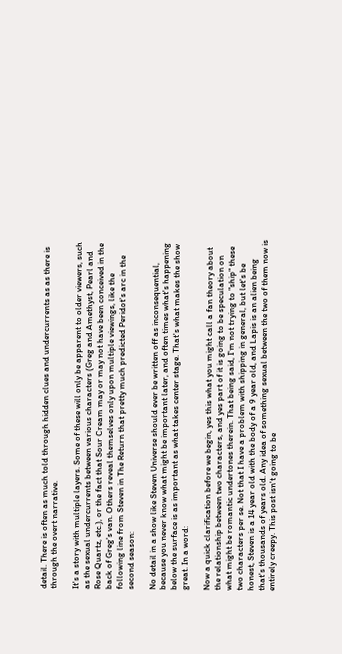detail. There is often as much told through hidden clues and undercurrents as as there is through the overt narrative.

It's a story with multiple layers. Some of these will only be apparent to older viewers, such as the sexual undercurrents between various characters (Greg and Amethyst, Pearl and Rose Quartz, etc.), or the fact that Sour Cream may or may not have been conceived in the back of Greg's van. Others reveal themselves only upon multiple viewings, like the following line from Steven in The Return that pretty much predicted Peridot's arc in the second season:

No detail in a show like Steven Universe should ever be written off as inconsequential, because you never know what might be important later, and often times what's happening below the surface is as important as what takes center stage. That's what makes the show great. In a word:

Now a quick clarification before we begin, yes this what you might call a fan theory about the relationship between two characters, and yes part of it is going to be speculation on what might be romantic undertones therein. That being said, I'm not trying to "ship" these two characters per se. Not that I have a problem with shipping in general, but let's be honest, Steven is a 14 year old with the body of a 9 year old, and Lapis is an alien being that's thousands of years old. Any idea of something sexual between the two of them now is entirely creepy. This post isn't going to be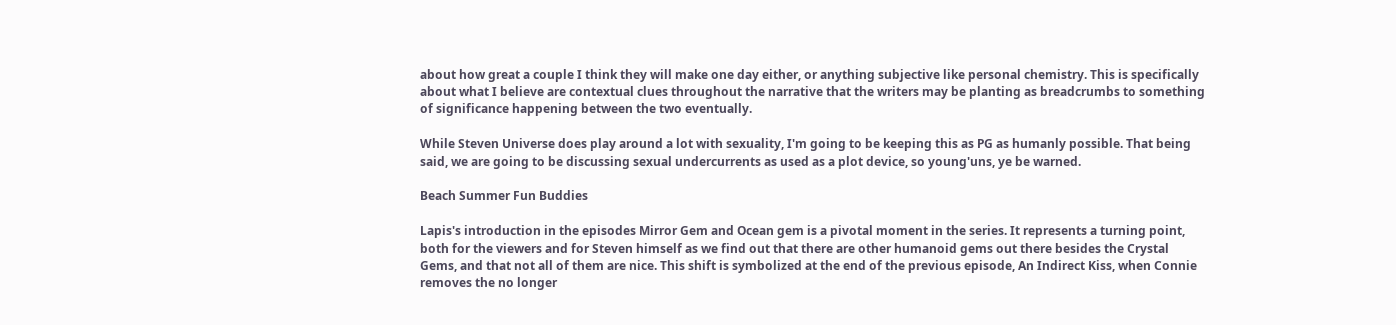about how great a couple I think they will make one day either, or anything subjective like personal chemistry. This is specifically about what I believe are contextual clues throughout the narrative that the writers may be planting as breadcrumbs to something of significance happening between the two eventually.

While Steven Universe does play around a lot with sexuality, I'm going to be keeping this as PG as humanly possible. That being said, we are going to be discussing sexual undercurrents as used as a plot device, so young'uns, ye be warned.

Beach Summer Fun Buddies

Lapis's introduction in the episodes Mirror Gem and Ocean gem is a pivotal moment in the series. It represents a turning point, both for the viewers and for Steven himself as we find out that there are other humanoid gems out there besides the Crystal Gems, and that not all of them are nice. This shift is symbolized at the end of the previous episode, An Indirect Kiss, when Connie removes the no longer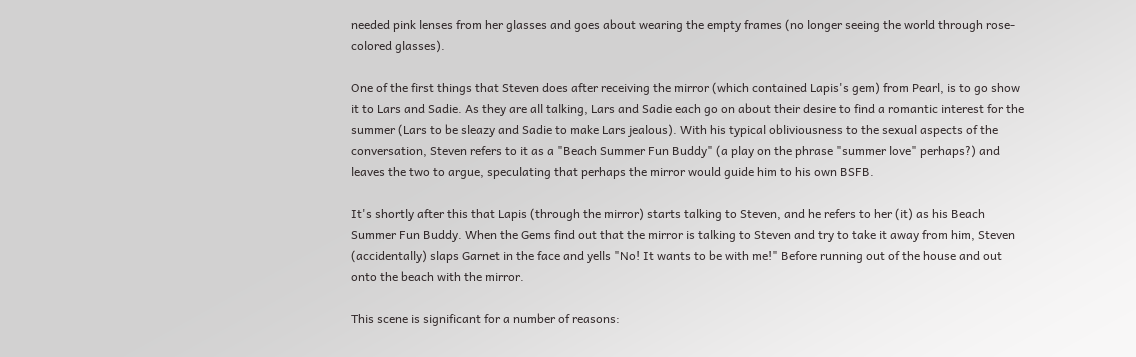needed pink lenses from her glasses and goes about wearing the empty frames (no longer seeing the world through rose-colored glasses).

One of the first things that Steven does after receiving the mirror (which contained Lapis's gem) from Pearl, is to go show it to Lars and Sadie. As they are all talking, Lars and Sadie each go on about their desire to find a romantic interest for the summer (Lars to be sleazy and Sadie to make Lars jealous). With his typical obliviousness to the sexual aspects of the conversation, Steven refers to it as a "Beach Summer Fun Buddy" (a play on the phrase "summer love" perhaps?) and leaves the two to argue, speculating that perhaps the mirror would guide him to his own BSFB.

It's shortly after this that Lapis (through the mirror) starts talking to Steven, and he refers to her (it) as his Beach Summer Fun Buddy. When the Gems find out that the mirror is talking to Steven and try to take it away from him, Steven (accidentally) slaps Garnet in the face and yells "No! It wants to be with me!" Before running out of the house and out onto the beach with the mirror.

This scene is significant for a number of reasons: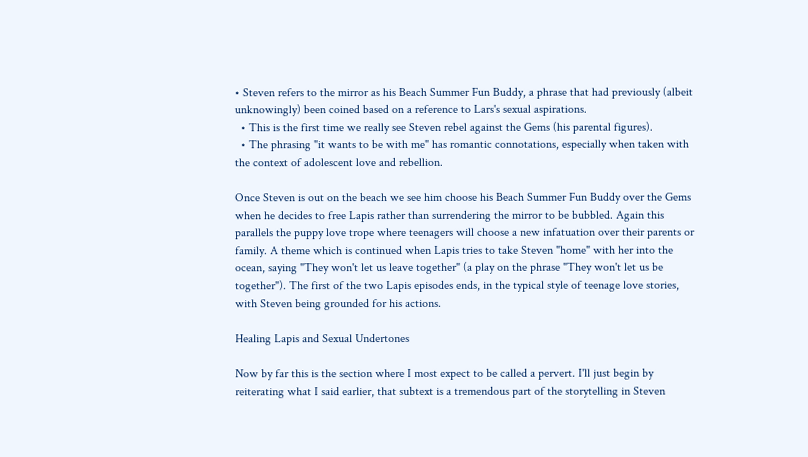• Steven refers to the mirror as his Beach Summer Fun Buddy, a phrase that had previously (albeit unknowingly) been coined based on a reference to Lars's sexual aspirations.
  • This is the first time we really see Steven rebel against the Gems (his parental figures).
  • The phrasing "it wants to be with me" has romantic connotations, especially when taken with the context of adolescent love and rebellion.

Once Steven is out on the beach we see him choose his Beach Summer Fun Buddy over the Gems when he decides to free Lapis rather than surrendering the mirror to be bubbled. Again this parallels the puppy love trope where teenagers will choose a new infatuation over their parents or family. A theme which is continued when Lapis tries to take Steven "home" with her into the ocean, saying "They won't let us leave together" (a play on the phrase "They won't let us be together"). The first of the two Lapis episodes ends, in the typical style of teenage love stories, with Steven being grounded for his actions.

Healing Lapis and Sexual Undertones

Now by far this is the section where I most expect to be called a pervert. I'll just begin by reiterating what I said earlier, that subtext is a tremendous part of the storytelling in Steven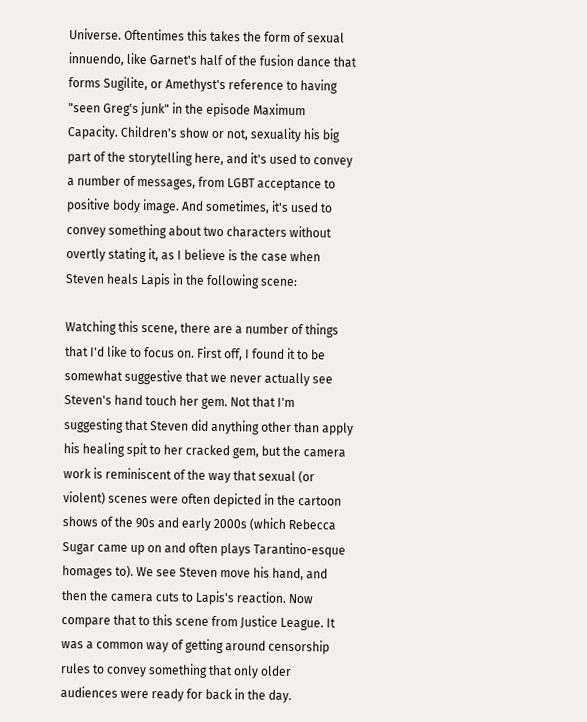Universe. Oftentimes this takes the form of sexual innuendo, like Garnet's half of the fusion dance that forms Sugilite, or Amethyst's reference to having "seen Greg's junk" in the episode Maximum Capacity. Children's show or not, sexuality his big part of the storytelling here, and it's used to convey a number of messages, from LGBT acceptance to positive body image. And sometimes, it's used to convey something about two characters without overtly stating it, as I believe is the case when Steven heals Lapis in the following scene:

Watching this scene, there are a number of things that I'd like to focus on. First off, I found it to be somewhat suggestive that we never actually see Steven's hand touch her gem. Not that I'm suggesting that Steven did anything other than apply his healing spit to her cracked gem, but the camera work is reminiscent of the way that sexual (or violent) scenes were often depicted in the cartoon shows of the 90s and early 2000s (which Rebecca Sugar came up on and often plays Tarantino-esque homages to). We see Steven move his hand, and then the camera cuts to Lapis's reaction. Now compare that to this scene from Justice League. It was a common way of getting around censorship rules to convey something that only older audiences were ready for back in the day.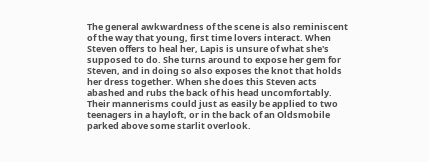The general awkwardness of the scene is also reminiscent of the way that young, first time lovers interact. When Steven offers to heal her, Lapis is unsure of what she's supposed to do. She turns around to expose her gem for Steven, and in doing so also exposes the knot that holds her dress together. When she does this Steven acts abashed and rubs the back of his head uncomfortably. Their mannerisms could just as easily be applied to two teenagers in a hayloft, or in the back of an Oldsmobile parked above some starlit overlook.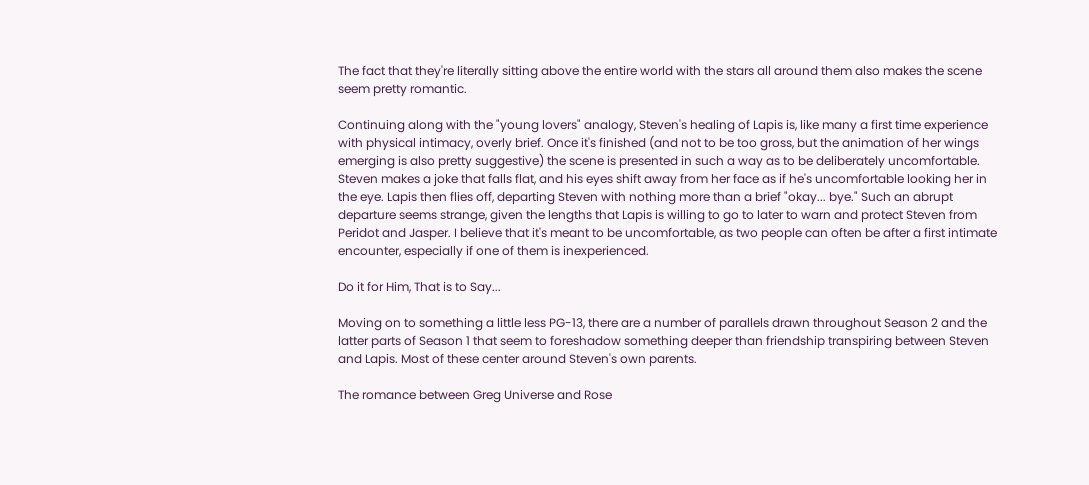The fact that they're literally sitting above the entire world with the stars all around them also makes the scene seem pretty romantic.

Continuing along with the "young lovers" analogy, Steven's healing of Lapis is, like many a first time experience with physical intimacy, overly brief. Once it's finished (and not to be too gross, but the animation of her wings emerging is also pretty suggestive) the scene is presented in such a way as to be deliberately uncomfortable. Steven makes a joke that falls flat, and his eyes shift away from her face as if he's uncomfortable looking her in the eye. Lapis then flies off, departing Steven with nothing more than a brief "okay... bye." Such an abrupt departure seems strange, given the lengths that Lapis is willing to go to later to warn and protect Steven from Peridot and Jasper. I believe that it's meant to be uncomfortable, as two people can often be after a first intimate encounter, especially if one of them is inexperienced.

Do it for Him, That is to Say...

Moving on to something a little less PG-13, there are a number of parallels drawn throughout Season 2 and the latter parts of Season 1 that seem to foreshadow something deeper than friendship transpiring between Steven and Lapis. Most of these center around Steven's own parents.

The romance between Greg Universe and Rose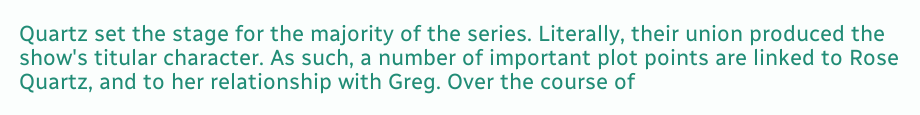Quartz set the stage for the majority of the series. Literally, their union produced the show's titular character. As such, a number of important plot points are linked to Rose Quartz, and to her relationship with Greg. Over the course of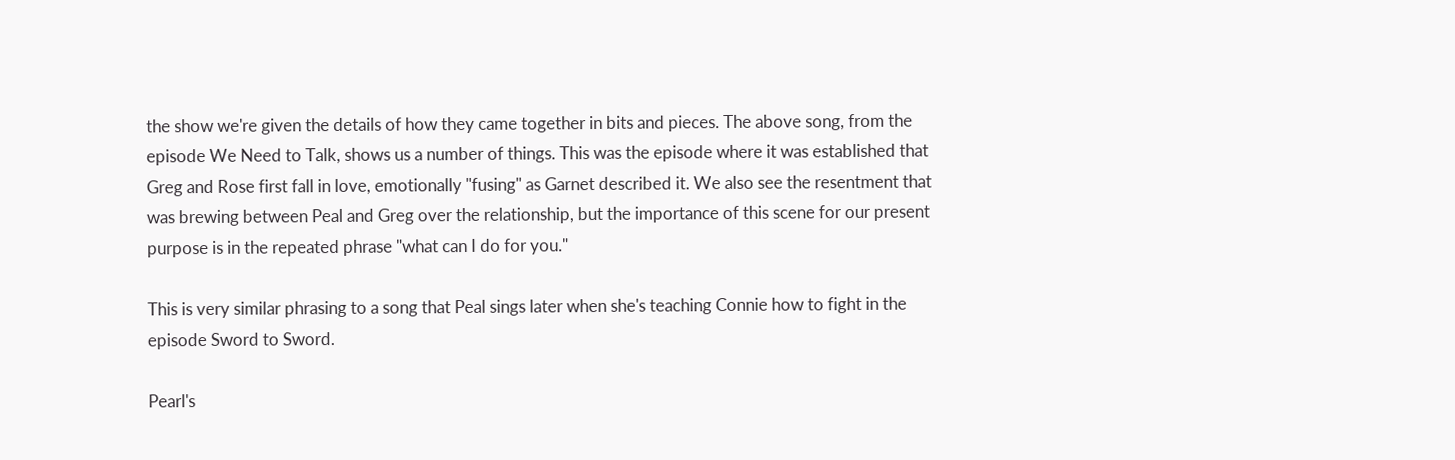the show we're given the details of how they came together in bits and pieces. The above song, from the episode We Need to Talk, shows us a number of things. This was the episode where it was established that Greg and Rose first fall in love, emotionally "fusing" as Garnet described it. We also see the resentment that was brewing between Peal and Greg over the relationship, but the importance of this scene for our present purpose is in the repeated phrase "what can I do for you."

This is very similar phrasing to a song that Peal sings later when she's teaching Connie how to fight in the episode Sword to Sword.

Pearl's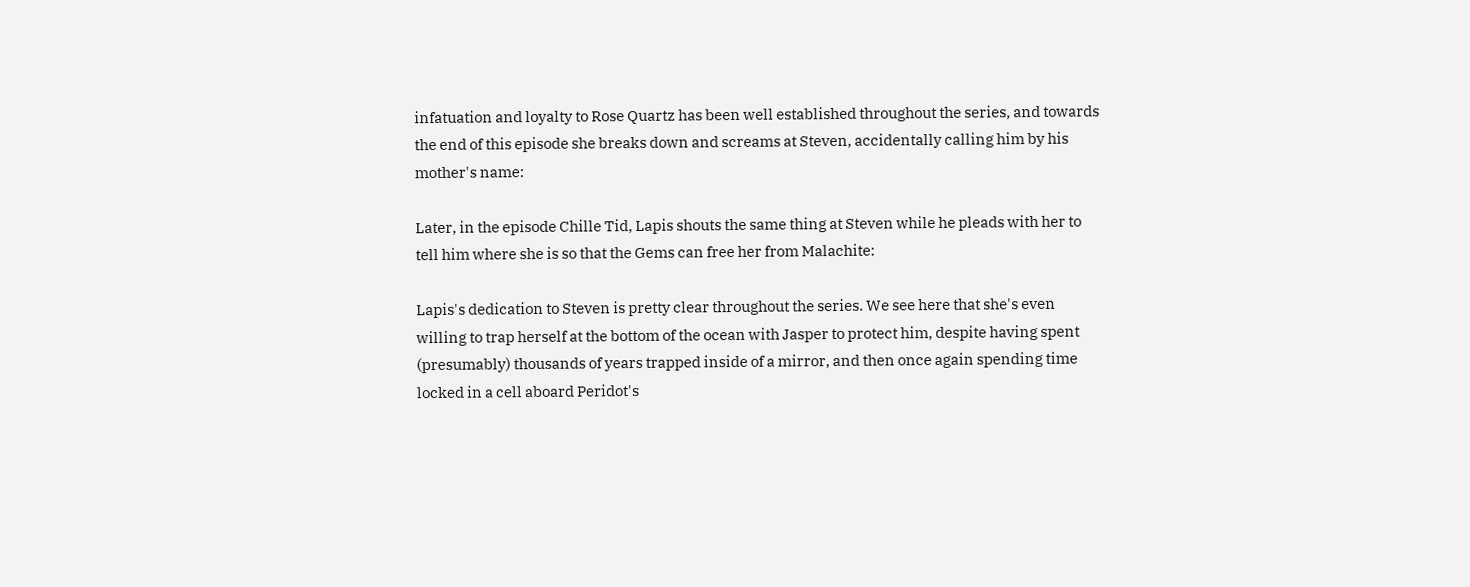infatuation and loyalty to Rose Quartz has been well established throughout the series, and towards the end of this episode she breaks down and screams at Steven, accidentally calling him by his mother's name:

Later, in the episode Chille Tid, Lapis shouts the same thing at Steven while he pleads with her to tell him where she is so that the Gems can free her from Malachite:

Lapis's dedication to Steven is pretty clear throughout the series. We see here that she's even willing to trap herself at the bottom of the ocean with Jasper to protect him, despite having spent (presumably) thousands of years trapped inside of a mirror, and then once again spending time locked in a cell aboard Peridot's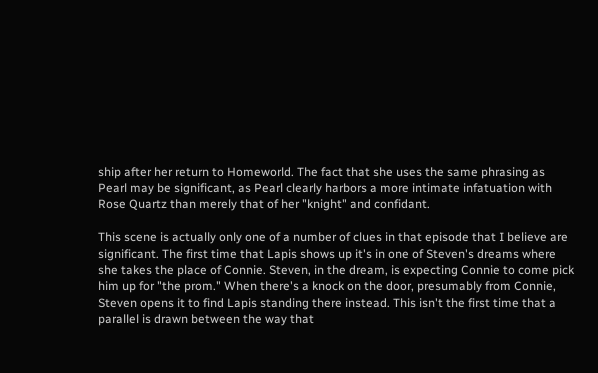ship after her return to Homeworld. The fact that she uses the same phrasing as Pearl may be significant, as Pearl clearly harbors a more intimate infatuation with Rose Quartz than merely that of her "knight" and confidant.

This scene is actually only one of a number of clues in that episode that I believe are significant. The first time that Lapis shows up it's in one of Steven's dreams where she takes the place of Connie. Steven, in the dream, is expecting Connie to come pick him up for "the prom." When there's a knock on the door, presumably from Connie, Steven opens it to find Lapis standing there instead. This isn't the first time that a parallel is drawn between the way that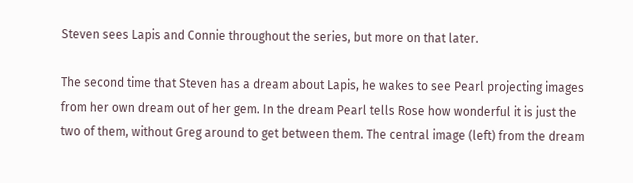Steven sees Lapis and Connie throughout the series, but more on that later.

The second time that Steven has a dream about Lapis, he wakes to see Pearl projecting images from her own dream out of her gem. In the dream Pearl tells Rose how wonderful it is just the two of them, without Greg around to get between them. The central image (left) from the dream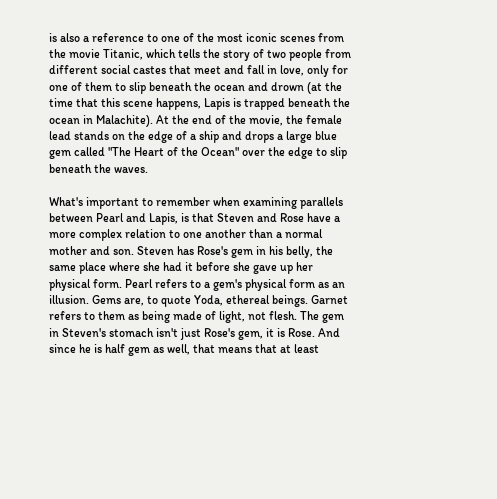is also a reference to one of the most iconic scenes from the movie Titanic, which tells the story of two people from different social castes that meet and fall in love, only for one of them to slip beneath the ocean and drown (at the time that this scene happens, Lapis is trapped beneath the ocean in Malachite). At the end of the movie, the female lead stands on the edge of a ship and drops a large blue gem called "The Heart of the Ocean" over the edge to slip beneath the waves.

What's important to remember when examining parallels between Pearl and Lapis, is that Steven and Rose have a more complex relation to one another than a normal mother and son. Steven has Rose's gem in his belly, the same place where she had it before she gave up her physical form. Pearl refers to a gem's physical form as an illusion. Gems are, to quote Yoda, ethereal beings. Garnet refers to them as being made of light, not flesh. The gem in Steven's stomach isn't just Rose's gem, it is Rose. And since he is half gem as well, that means that at least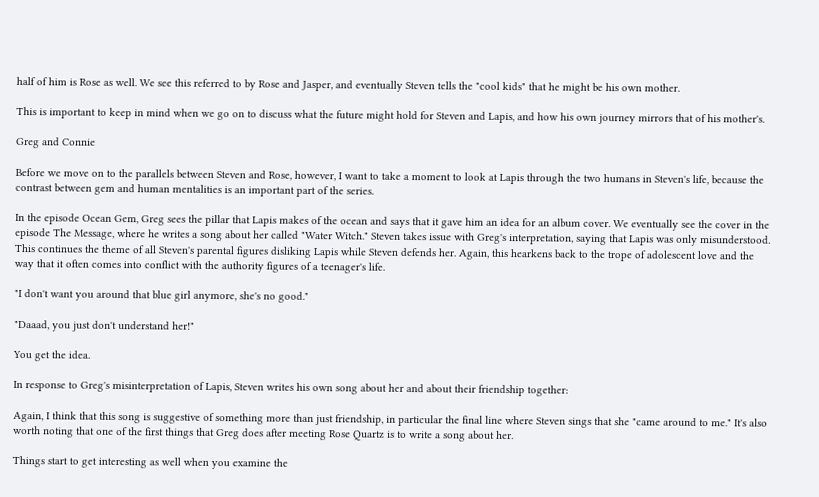half of him is Rose as well. We see this referred to by Rose and Jasper, and eventually Steven tells the "cool kids" that he might be his own mother.

This is important to keep in mind when we go on to discuss what the future might hold for Steven and Lapis, and how his own journey mirrors that of his mother's.

Greg and Connie

Before we move on to the parallels between Steven and Rose, however, I want to take a moment to look at Lapis through the two humans in Steven's life, because the contrast between gem and human mentalities is an important part of the series.

In the episode Ocean Gem, Greg sees the pillar that Lapis makes of the ocean and says that it gave him an idea for an album cover. We eventually see the cover in the episode The Message, where he writes a song about her called "Water Witch." Steven takes issue with Greg's interpretation, saying that Lapis was only misunderstood. This continues the theme of all Steven's parental figures disliking Lapis while Steven defends her. Again, this hearkens back to the trope of adolescent love and the way that it often comes into conflict with the authority figures of a teenager's life.

"I don't want you around that blue girl anymore, she's no good."

"Daaad, you just don't understand her!"

You get the idea.

In response to Greg's misinterpretation of Lapis, Steven writes his own song about her and about their friendship together:

Again, I think that this song is suggestive of something more than just friendship, in particular the final line where Steven sings that she "came around to me." It's also worth noting that one of the first things that Greg does after meeting Rose Quartz is to write a song about her.

Things start to get interesting as well when you examine the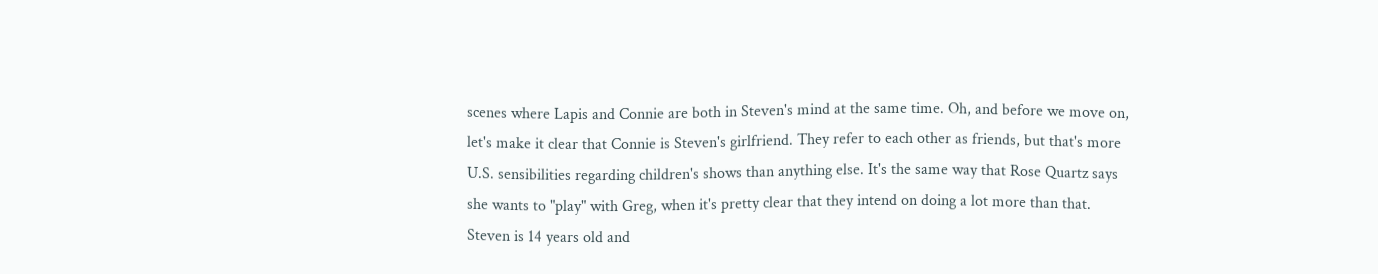scenes where Lapis and Connie are both in Steven's mind at the same time. Oh, and before we move on, let's make it clear that Connie is Steven's girlfriend. They refer to each other as friends, but that's more U.S. sensibilities regarding children's shows than anything else. It's the same way that Rose Quartz says she wants to "play" with Greg, when it's pretty clear that they intend on doing a lot more than that. Steven is 14 years old and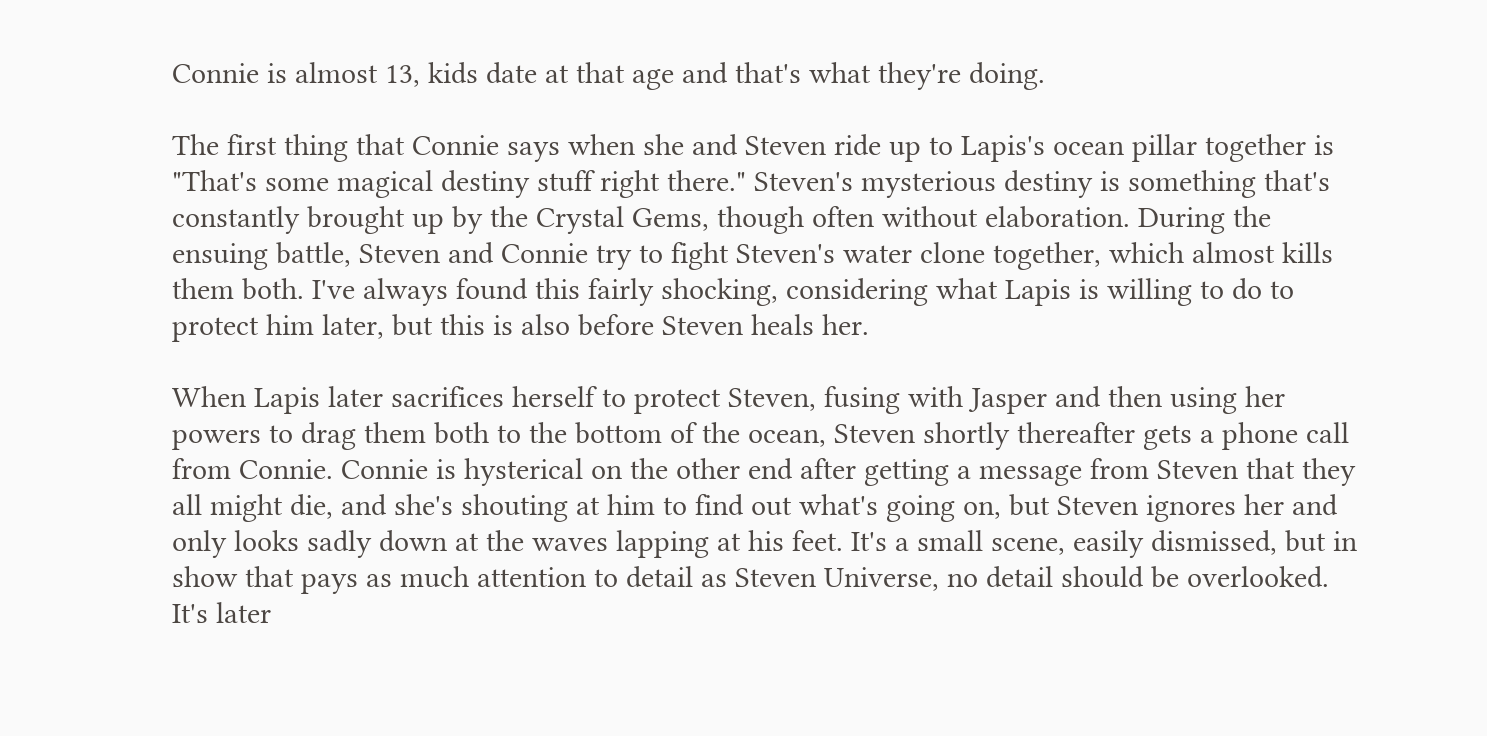Connie is almost 13, kids date at that age and that's what they're doing.

The first thing that Connie says when she and Steven ride up to Lapis's ocean pillar together is "That's some magical destiny stuff right there." Steven's mysterious destiny is something that's constantly brought up by the Crystal Gems, though often without elaboration. During the ensuing battle, Steven and Connie try to fight Steven's water clone together, which almost kills them both. I've always found this fairly shocking, considering what Lapis is willing to do to protect him later, but this is also before Steven heals her.

When Lapis later sacrifices herself to protect Steven, fusing with Jasper and then using her powers to drag them both to the bottom of the ocean, Steven shortly thereafter gets a phone call from Connie. Connie is hysterical on the other end after getting a message from Steven that they all might die, and she's shouting at him to find out what's going on, but Steven ignores her and only looks sadly down at the waves lapping at his feet. It's a small scene, easily dismissed, but in show that pays as much attention to detail as Steven Universe, no detail should be overlooked. It's later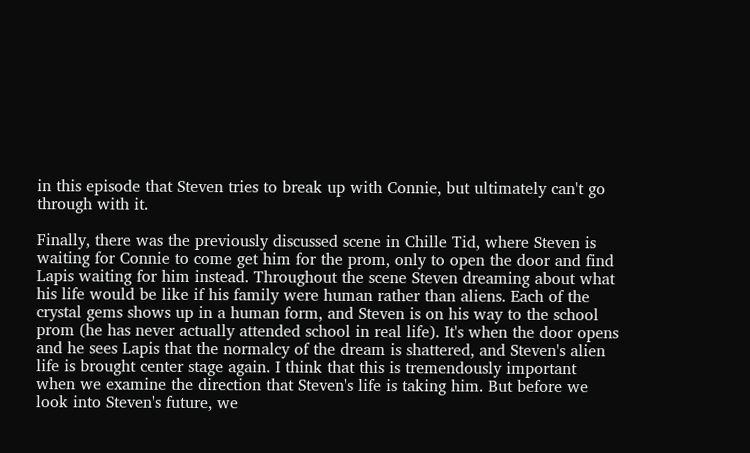in this episode that Steven tries to break up with Connie, but ultimately can't go through with it.

Finally, there was the previously discussed scene in Chille Tid, where Steven is waiting for Connie to come get him for the prom, only to open the door and find Lapis waiting for him instead. Throughout the scene Steven dreaming about what his life would be like if his family were human rather than aliens. Each of the crystal gems shows up in a human form, and Steven is on his way to the school prom (he has never actually attended school in real life). It's when the door opens and he sees Lapis that the normalcy of the dream is shattered, and Steven's alien life is brought center stage again. I think that this is tremendously important when we examine the direction that Steven's life is taking him. But before we look into Steven's future, we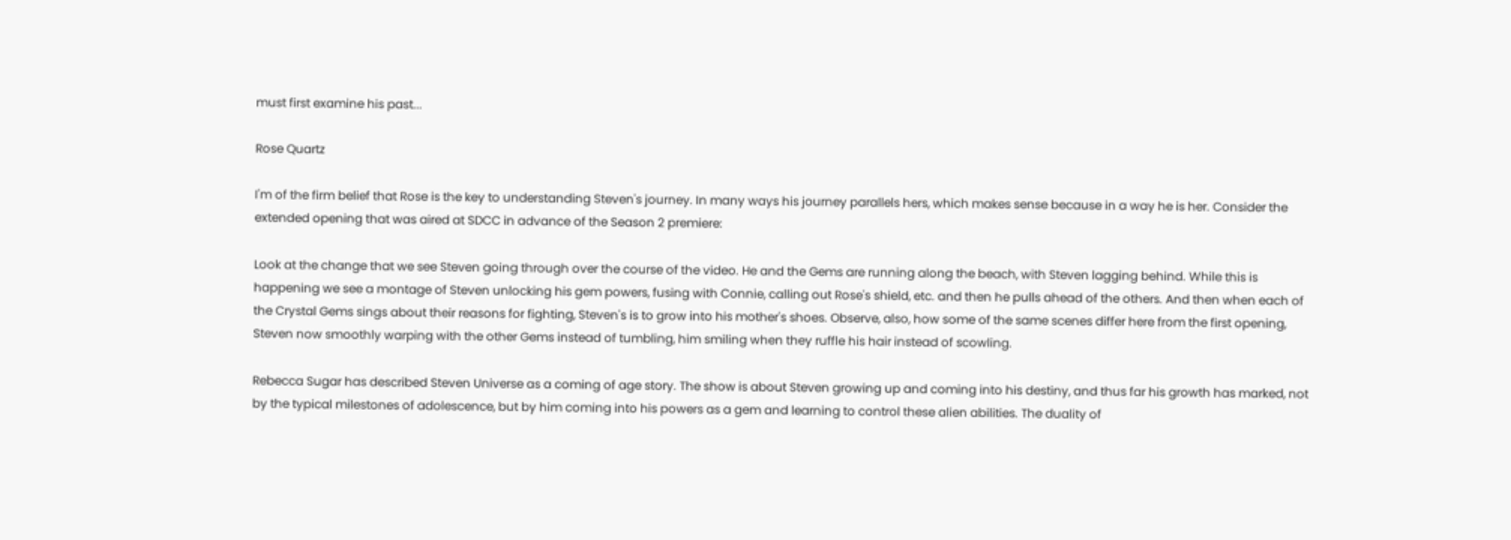must first examine his past...

Rose Quartz

I'm of the firm belief that Rose is the key to understanding Steven's journey. In many ways his journey parallels hers, which makes sense because in a way he is her. Consider the extended opening that was aired at SDCC in advance of the Season 2 premiere:

Look at the change that we see Steven going through over the course of the video. He and the Gems are running along the beach, with Steven lagging behind. While this is happening we see a montage of Steven unlocking his gem powers, fusing with Connie, calling out Rose's shield, etc. and then he pulls ahead of the others. And then when each of the Crystal Gems sings about their reasons for fighting, Steven's is to grow into his mother's shoes. Observe, also, how some of the same scenes differ here from the first opening, Steven now smoothly warping with the other Gems instead of tumbling, him smiling when they ruffle his hair instead of scowling.

Rebecca Sugar has described Steven Universe as a coming of age story. The show is about Steven growing up and coming into his destiny, and thus far his growth has marked, not by the typical milestones of adolescence, but by him coming into his powers as a gem and learning to control these alien abilities. The duality of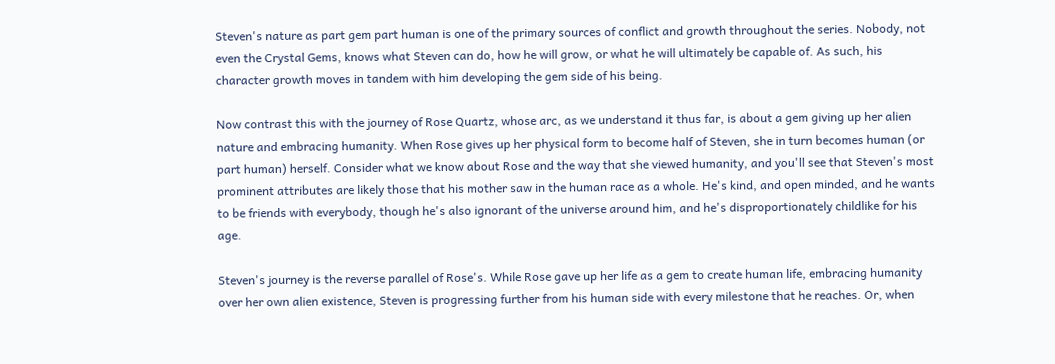Steven's nature as part gem part human is one of the primary sources of conflict and growth throughout the series. Nobody, not even the Crystal Gems, knows what Steven can do, how he will grow, or what he will ultimately be capable of. As such, his character growth moves in tandem with him developing the gem side of his being.

Now contrast this with the journey of Rose Quartz, whose arc, as we understand it thus far, is about a gem giving up her alien nature and embracing humanity. When Rose gives up her physical form to become half of Steven, she in turn becomes human (or part human) herself. Consider what we know about Rose and the way that she viewed humanity, and you'll see that Steven's most prominent attributes are likely those that his mother saw in the human race as a whole. He's kind, and open minded, and he wants to be friends with everybody, though he's also ignorant of the universe around him, and he's disproportionately childlike for his age.

Steven's journey is the reverse parallel of Rose's. While Rose gave up her life as a gem to create human life, embracing humanity over her own alien existence, Steven is progressing further from his human side with every milestone that he reaches. Or, when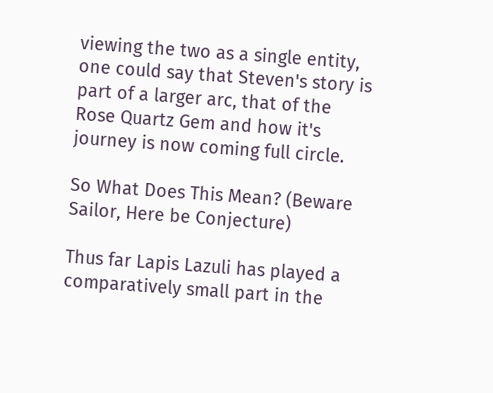viewing the two as a single entity, one could say that Steven's story is part of a larger arc, that of the Rose Quartz Gem and how it's journey is now coming full circle.

So What Does This Mean? (Beware Sailor, Here be Conjecture)

Thus far Lapis Lazuli has played a comparatively small part in the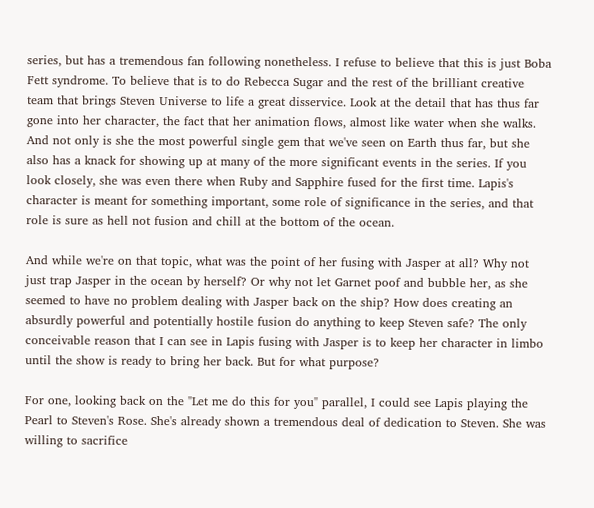series, but has a tremendous fan following nonetheless. I refuse to believe that this is just Boba Fett syndrome. To believe that is to do Rebecca Sugar and the rest of the brilliant creative team that brings Steven Universe to life a great disservice. Look at the detail that has thus far gone into her character, the fact that her animation flows, almost like water when she walks. And not only is she the most powerful single gem that we've seen on Earth thus far, but she also has a knack for showing up at many of the more significant events in the series. If you look closely, she was even there when Ruby and Sapphire fused for the first time. Lapis's character is meant for something important, some role of significance in the series, and that role is sure as hell not fusion and chill at the bottom of the ocean.

And while we're on that topic, what was the point of her fusing with Jasper at all? Why not just trap Jasper in the ocean by herself? Or why not let Garnet poof and bubble her, as she seemed to have no problem dealing with Jasper back on the ship? How does creating an absurdly powerful and potentially hostile fusion do anything to keep Steven safe? The only conceivable reason that I can see in Lapis fusing with Jasper is to keep her character in limbo until the show is ready to bring her back. But for what purpose?

For one, looking back on the "Let me do this for you" parallel, I could see Lapis playing the Pearl to Steven's Rose. She's already shown a tremendous deal of dedication to Steven. She was willing to sacrifice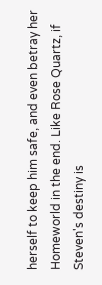herself to keep him safe, and even betray her Homeworld in the end. Like Rose Quartz, if Steven's destiny is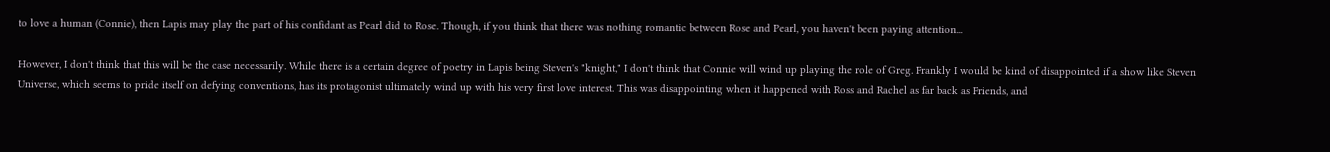to love a human (Connie), then Lapis may play the part of his confidant as Pearl did to Rose. Though, if you think that there was nothing romantic between Rose and Pearl, you haven't been paying attention...

However, I don't think that this will be the case necessarily. While there is a certain degree of poetry in Lapis being Steven's "knight," I don't think that Connie will wind up playing the role of Greg. Frankly I would be kind of disappointed if a show like Steven Universe, which seems to pride itself on defying conventions, has its protagonist ultimately wind up with his very first love interest. This was disappointing when it happened with Ross and Rachel as far back as Friends, and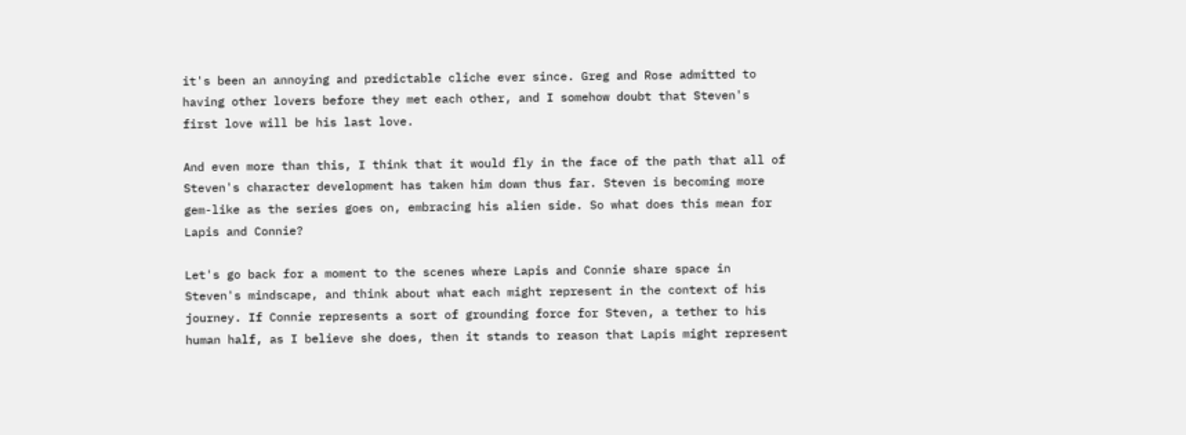it's been an annoying and predictable cliche ever since. Greg and Rose admitted to having other lovers before they met each other, and I somehow doubt that Steven's first love will be his last love.

And even more than this, I think that it would fly in the face of the path that all of Steven's character development has taken him down thus far. Steven is becoming more gem-like as the series goes on, embracing his alien side. So what does this mean for Lapis and Connie?

Let's go back for a moment to the scenes where Lapis and Connie share space in Steven's mindscape, and think about what each might represent in the context of his journey. If Connie represents a sort of grounding force for Steven, a tether to his human half, as I believe she does, then it stands to reason that Lapis might represent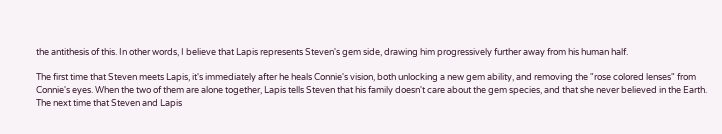the antithesis of this. In other words, I believe that Lapis represents Steven's gem side, drawing him progressively further away from his human half.

The first time that Steven meets Lapis, it's immediately after he heals Connie's vision, both unlocking a new gem ability, and removing the "rose colored lenses" from Connie's eyes. When the two of them are alone together, Lapis tells Steven that his family doesn't care about the gem species, and that she never believed in the Earth. The next time that Steven and Lapis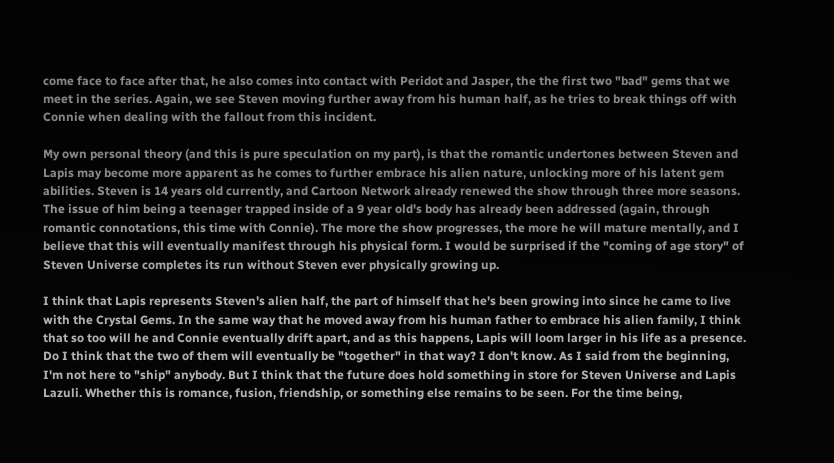come face to face after that, he also comes into contact with Peridot and Jasper, the the first two "bad" gems that we meet in the series. Again, we see Steven moving further away from his human half, as he tries to break things off with Connie when dealing with the fallout from this incident.

My own personal theory (and this is pure speculation on my part), is that the romantic undertones between Steven and Lapis may become more apparent as he comes to further embrace his alien nature, unlocking more of his latent gem abilities. Steven is 14 years old currently, and Cartoon Network already renewed the show through three more seasons. The issue of him being a teenager trapped inside of a 9 year old's body has already been addressed (again, through romantic connotations, this time with Connie). The more the show progresses, the more he will mature mentally, and I believe that this will eventually manifest through his physical form. I would be surprised if the "coming of age story" of Steven Universe completes its run without Steven ever physically growing up.

I think that Lapis represents Steven's alien half, the part of himself that he's been growing into since he came to live with the Crystal Gems. In the same way that he moved away from his human father to embrace his alien family, I think that so too will he and Connie eventually drift apart, and as this happens, Lapis will loom larger in his life as a presence. Do I think that the two of them will eventually be "together" in that way? I don't know. As I said from the beginning, I'm not here to "ship" anybody. But I think that the future does hold something in store for Steven Universe and Lapis Lazuli. Whether this is romance, fusion, friendship, or something else remains to be seen. For the time being,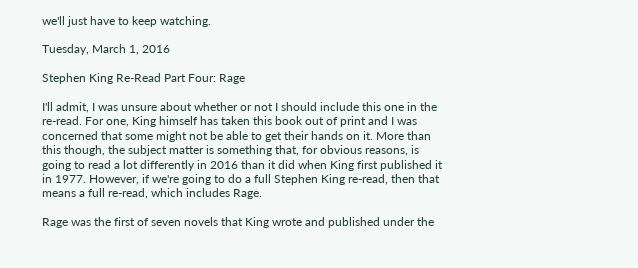we'll just have to keep watching.

Tuesday, March 1, 2016

Stephen King Re-Read Part Four: Rage

I'll admit, I was unsure about whether or not I should include this one in the re-read. For one, King himself has taken this book out of print and I was concerned that some might not be able to get their hands on it. More than this though, the subject matter is something that, for obvious reasons, is going to read a lot differently in 2016 than it did when King first published it in 1977. However, if we're going to do a full Stephen King re-read, then that means a full re-read, which includes Rage.

Rage was the first of seven novels that King wrote and published under the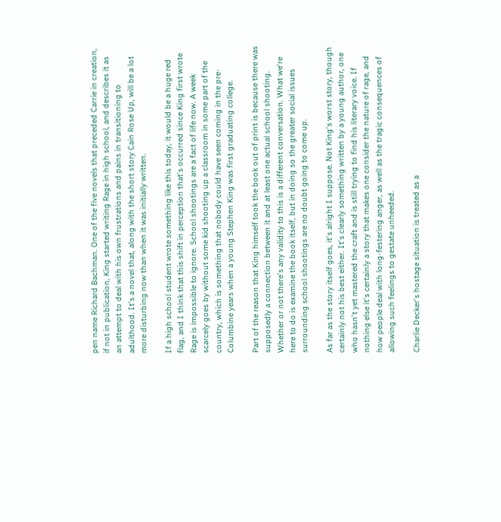pen name Richard Bachman. One of the five novels that preceded Carrie in creation, if not in publication, King started writing Rage in high school, and describes it as an attempt to deal with his own frustrations and pains in transitioning to adulthood. It's a novel that, along with the short story Cain Rose Up, will be a lot more disturbing now than when it was initially written.

If a high school student wrote something like this today, it would be a huge red flag, and I think that this shift in perception that's occurred since King first wrote Rage is impossible to ignore. School shootings are a fact of life now. A week scarcely goes by without some kid shooting up a classroom in some part of the country, which is something that nobody could have seen coming in the pre-Columbine years when a young Stephen King was first graduating college.

Part of the reason that King himself took the book out of print is because there was supposedly a connection between it and at least one actual school shooting. Whether or not there's any validity to this is a different conversation. What we're here to do is examine the book itself, but in doing so the greater social issues surrounding school shootings are no doubt going to come up.

As far as the story itself goes, it's alright I suppose. Not King's worst story, though certainly not his best either. It's clearly something written by a young author, one who hasn't yet mastered the craft and is still trying to find his literary voice. If nothing else it's certainly a story that makes one consider the nature of rage, and how people deal with long-festering anger, as well as the tragic consequences of allowing such feelings to gestate unheeded.

Charlie Decker's hostage situation is treated as a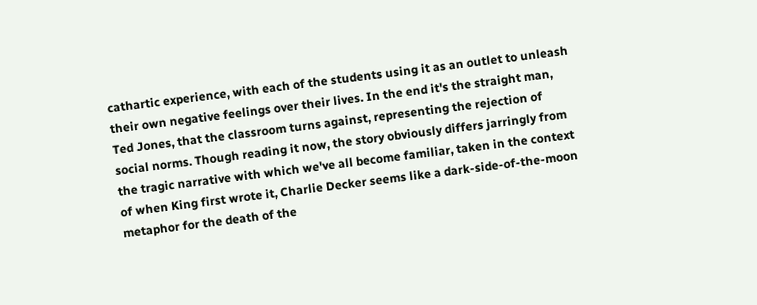cathartic experience, with each of the students using it as an outlet to unleash their own negative feelings over their lives. In the end it's the straight man, Ted Jones, that the classroom turns against, representing the rejection of social norms. Though reading it now, the story obviously differs jarringly from the tragic narrative with which we've all become familiar, taken in the context of when King first wrote it, Charlie Decker seems like a dark-side-of-the-moon metaphor for the death of the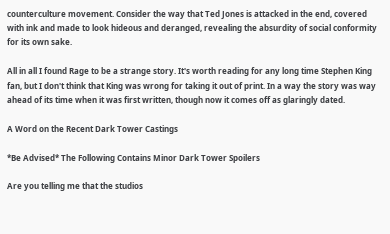counterculture movement. Consider the way that Ted Jones is attacked in the end, covered with ink and made to look hideous and deranged, revealing the absurdity of social conformity for its own sake.

All in all I found Rage to be a strange story. It's worth reading for any long time Stephen King fan, but I don't think that King was wrong for taking it out of print. In a way the story was way ahead of its time when it was first written, though now it comes off as glaringly dated.

A Word on the Recent Dark Tower Castings

*Be Advised* The Following Contains Minor Dark Tower Spoilers

Are you telling me that the studios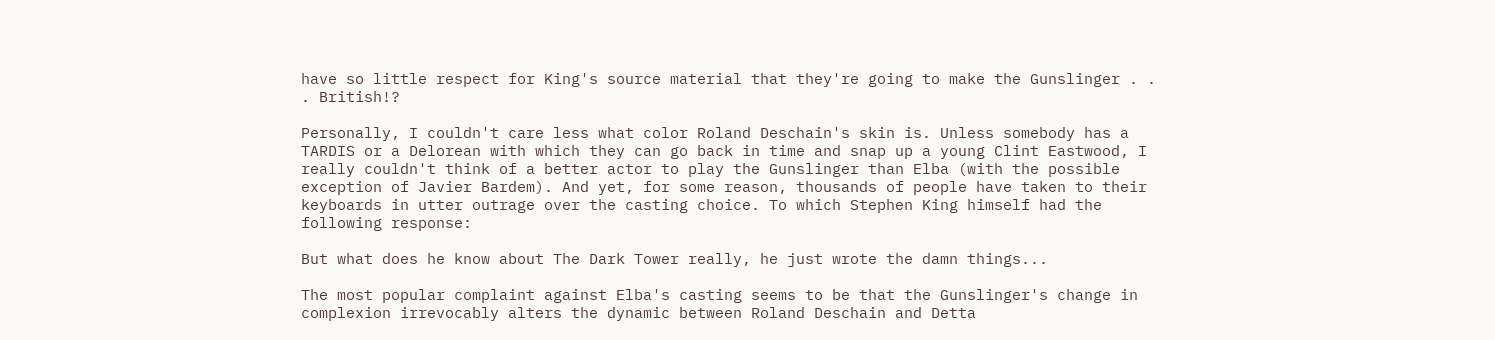have so little respect for King's source material that they're going to make the Gunslinger . . . British!?

Personally, I couldn't care less what color Roland Deschain's skin is. Unless somebody has a TARDIS or a Delorean with which they can go back in time and snap up a young Clint Eastwood, I really couldn't think of a better actor to play the Gunslinger than Elba (with the possible exception of Javier Bardem). And yet, for some reason, thousands of people have taken to their keyboards in utter outrage over the casting choice. To which Stephen King himself had the following response:

But what does he know about The Dark Tower really, he just wrote the damn things...

The most popular complaint against Elba's casting seems to be that the Gunslinger's change in complexion irrevocably alters the dynamic between Roland Deschain and Detta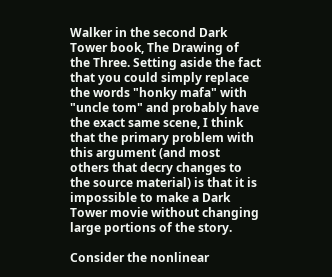Walker in the second Dark Tower book, The Drawing of the Three. Setting aside the fact that you could simply replace the words "honky mafa" with "uncle tom" and probably have the exact same scene, I think that the primary problem with this argument (and most others that decry changes to the source material) is that it is impossible to make a Dark Tower movie without changing large portions of the story.

Consider the nonlinear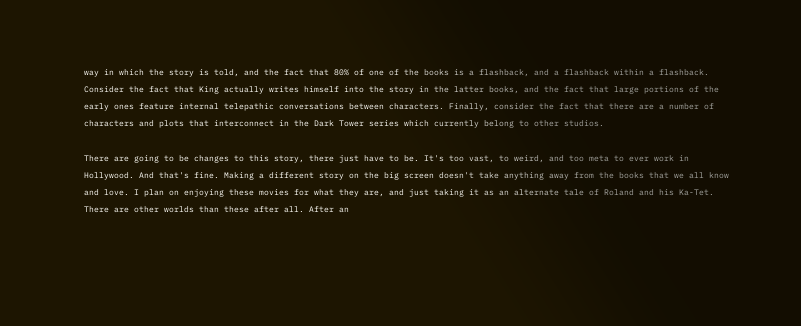way in which the story is told, and the fact that 80% of one of the books is a flashback, and a flashback within a flashback. Consider the fact that King actually writes himself into the story in the latter books, and the fact that large portions of the early ones feature internal telepathic conversations between characters. Finally, consider the fact that there are a number of characters and plots that interconnect in the Dark Tower series which currently belong to other studios.

There are going to be changes to this story, there just have to be. It's too vast, to weird, and too meta to ever work in Hollywood. And that's fine. Making a different story on the big screen doesn't take anything away from the books that we all know and love. I plan on enjoying these movies for what they are, and just taking it as an alternate tale of Roland and his Ka-Tet. There are other worlds than these after all. After an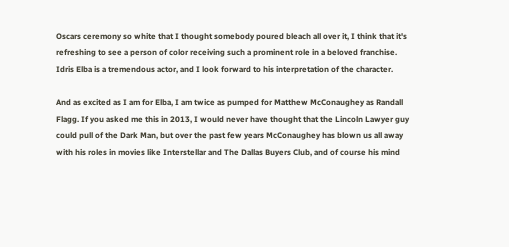Oscars ceremony so white that I thought somebody poured bleach all over it, I think that it's refreshing to see a person of color receiving such a prominent role in a beloved franchise. Idris Elba is a tremendous actor, and I look forward to his interpretation of the character.

And as excited as I am for Elba, I am twice as pumped for Matthew McConaughey as Randall Flagg. If you asked me this in 2013, I would never have thought that the Lincoln Lawyer guy could pull of the Dark Man, but over the past few years McConaughey has blown us all away with his roles in movies like Interstellar and The Dallas Buyers Club, and of course his mind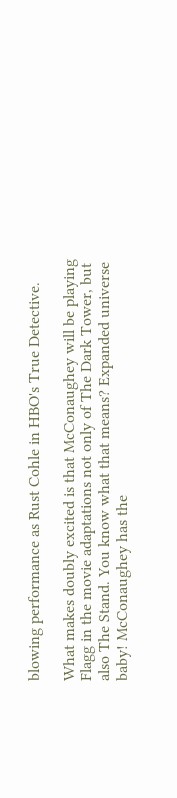blowing performance as Rust Cohle in HBO's True Detective.

What makes doubly excited is that McConaughey will be playing Flagg in the movie adaptations not only of The Dark Tower, but also The Stand. You know what that means? Expanded universe baby! McConaughey has the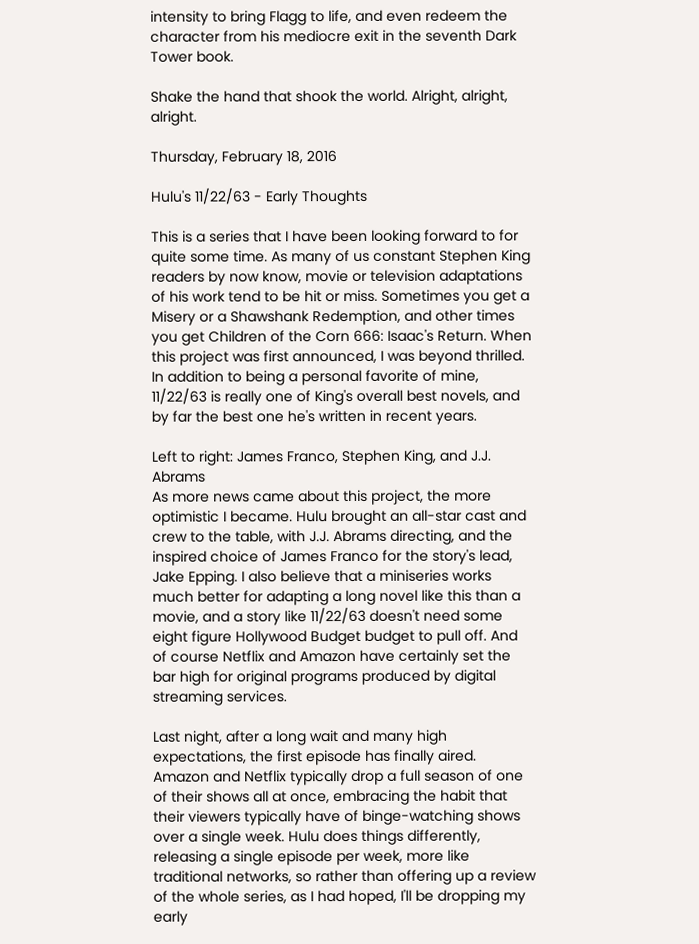intensity to bring Flagg to life, and even redeem the character from his mediocre exit in the seventh Dark Tower book.

Shake the hand that shook the world. Alright, alright, alright.

Thursday, February 18, 2016

Hulu's 11/22/63 - Early Thoughts

This is a series that I have been looking forward to for quite some time. As many of us constant Stephen King readers by now know, movie or television adaptations of his work tend to be hit or miss. Sometimes you get a Misery or a Shawshank Redemption, and other times you get Children of the Corn 666: Isaac's Return. When this project was first announced, I was beyond thrilled. In addition to being a personal favorite of mine, 11/22/63 is really one of King's overall best novels, and by far the best one he's written in recent years.

Left to right: James Franco, Stephen King, and J.J. Abrams
As more news came about this project, the more optimistic I became. Hulu brought an all-star cast and crew to the table, with J.J. Abrams directing, and the inspired choice of James Franco for the story's lead, Jake Epping. I also believe that a miniseries works much better for adapting a long novel like this than a movie, and a story like 11/22/63 doesn't need some eight figure Hollywood Budget budget to pull off. And of course Netflix and Amazon have certainly set the bar high for original programs produced by digital streaming services.

Last night, after a long wait and many high expectations, the first episode has finally aired. Amazon and Netflix typically drop a full season of one of their shows all at once, embracing the habit that their viewers typically have of binge-watching shows over a single week. Hulu does things differently, releasing a single episode per week, more like traditional networks, so rather than offering up a review of the whole series, as I had hoped, I'll be dropping my early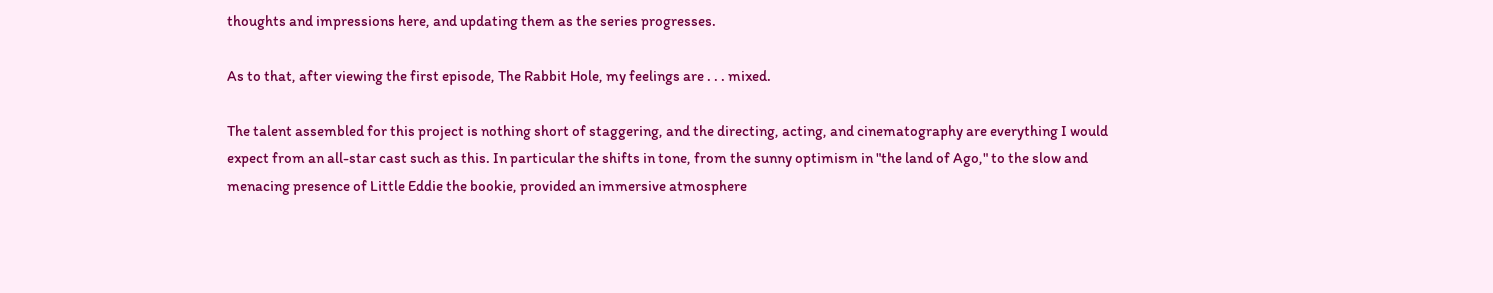thoughts and impressions here, and updating them as the series progresses.

As to that, after viewing the first episode, The Rabbit Hole, my feelings are . . . mixed.

The talent assembled for this project is nothing short of staggering, and the directing, acting, and cinematography are everything I would expect from an all-star cast such as this. In particular the shifts in tone, from the sunny optimism in "the land of Ago," to the slow and menacing presence of Little Eddie the bookie, provided an immersive atmosphere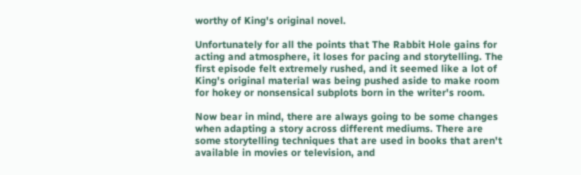worthy of King's original novel.

Unfortunately for all the points that The Rabbit Hole gains for acting and atmosphere, it loses for pacing and storytelling. The first episode felt extremely rushed, and it seemed like a lot of King's original material was being pushed aside to make room for hokey or nonsensical subplots born in the writer's room.

Now bear in mind, there are always going to be some changes when adapting a story across different mediums. There are some storytelling techniques that are used in books that aren't available in movies or television, and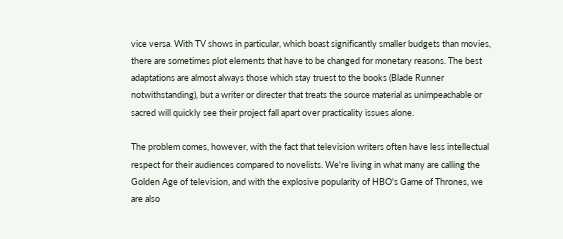vice versa. With TV shows in particular, which boast significantly smaller budgets than movies, there are sometimes plot elements that have to be changed for monetary reasons. The best adaptations are almost always those which stay truest to the books (Blade Runner notwithstanding), but a writer or directer that treats the source material as unimpeachable or sacred will quickly see their project fall apart over practicality issues alone.

The problem comes, however, with the fact that television writers often have less intellectual respect for their audiences compared to novelists. We're living in what many are calling the Golden Age of television, and with the explosive popularity of HBO's Game of Thrones, we are also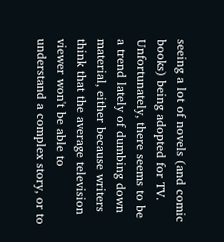seeing a lot of novels (and comic books) being adopted for TV. Unfortunately, there seems to be a trend lately of dumbing down material, either because writers think that the average television viewer won't be able to understand a complex story, or to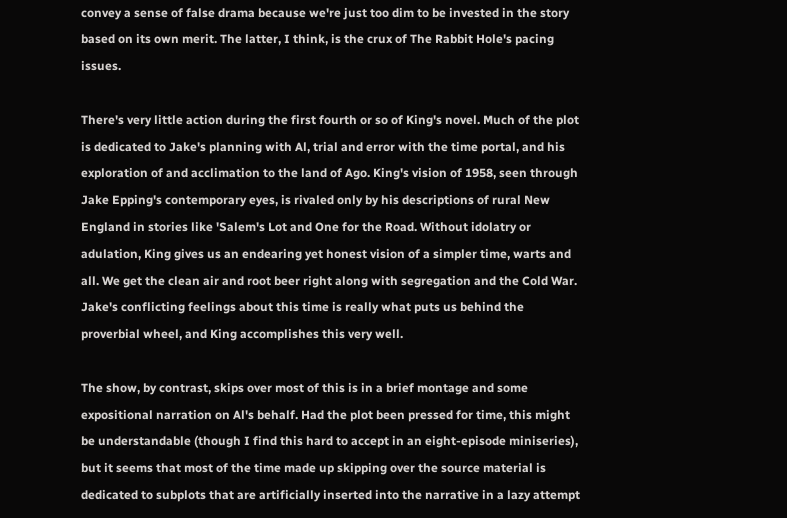convey a sense of false drama because we're just too dim to be invested in the story based on its own merit. The latter, I think, is the crux of The Rabbit Hole's pacing issues.

There's very little action during the first fourth or so of King's novel. Much of the plot is dedicated to Jake's planning with Al, trial and error with the time portal, and his exploration of and acclimation to the land of Ago. King's vision of 1958, seen through Jake Epping's contemporary eyes, is rivaled only by his descriptions of rural New England in stories like 'Salem's Lot and One for the Road. Without idolatry or adulation, King gives us an endearing yet honest vision of a simpler time, warts and all. We get the clean air and root beer right along with segregation and the Cold War. Jake's conflicting feelings about this time is really what puts us behind the proverbial wheel, and King accomplishes this very well.

The show, by contrast, skips over most of this is in a brief montage and some expositional narration on Al's behalf. Had the plot been pressed for time, this might be understandable (though I find this hard to accept in an eight-episode miniseries), but it seems that most of the time made up skipping over the source material is dedicated to subplots that are artificially inserted into the narrative in a lazy attempt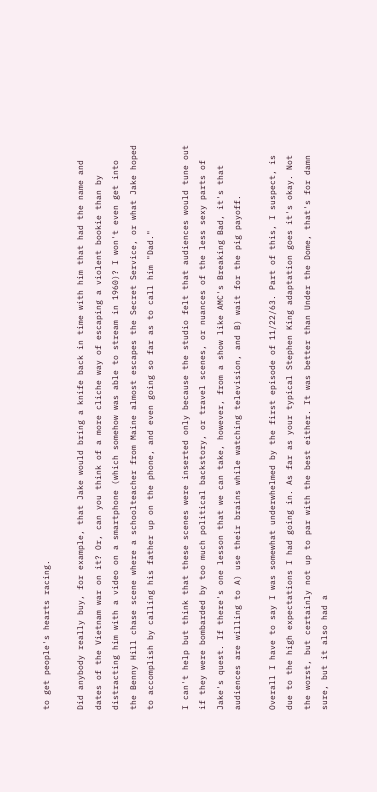to get people's hearts racing.

Did anybody really buy, for example, that Jake would bring a knife back in time with him that had the name and dates of the Vietnam war on it? Or, can you think of a more cliche way of escaping a violent bookie than by distracting him with a video on a smartphone (which somehow was able to stream in 1960)? I won't even get into the Benny Hill chase scene where a schoolteacher from Maine almost escapes the Secret Service, or what Jake hoped to accomplish by calling his father up on the phone, and even going so far as to call him "Dad."

I can't help but think that these scenes were inserted only because the studio felt that audiences would tune out if they were bombarded by too much political backstory, or travel scenes, or nuances of the less sexy parts of Jake's quest. If there's one lesson that we can take, however, from a show like AMC's Breaking Bad, it's that audiences are willing to A) use their brains while watching television, and B) wait for the pig payoff.

Overall I have to say I was somewhat underwhelmed by the first episode of 11/22/63. Part of this, I suspect, is due to the high expectations I had going in. As far as your typical Stephen King adaptation goes it's okay. Not the worst, but certainly not up to par with the best either. It was better than Under the Dome, that's for damn sure, but it also had a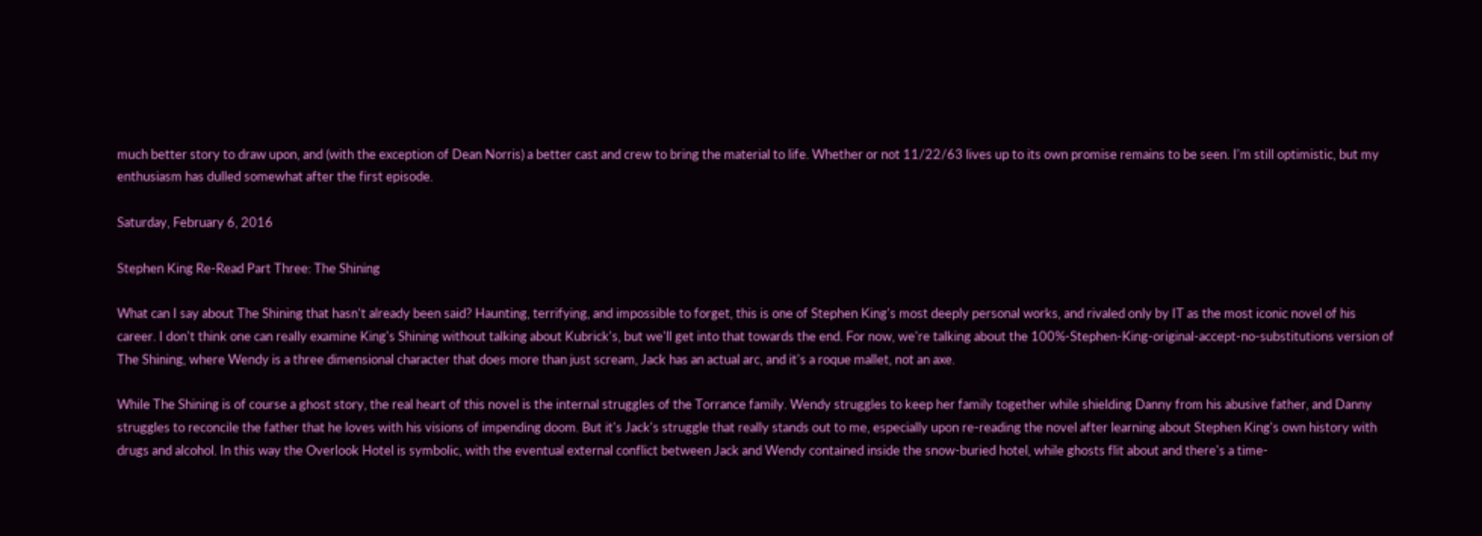much better story to draw upon, and (with the exception of Dean Norris) a better cast and crew to bring the material to life. Whether or not 11/22/63 lives up to its own promise remains to be seen. I'm still optimistic, but my enthusiasm has dulled somewhat after the first episode.

Saturday, February 6, 2016

Stephen King Re-Read Part Three: The Shining

What can I say about The Shining that hasn't already been said? Haunting, terrifying, and impossible to forget, this is one of Stephen King's most deeply personal works, and rivaled only by IT as the most iconic novel of his career. I don't think one can really examine King's Shining without talking about Kubrick's, but we'll get into that towards the end. For now, we're talking about the 100%-Stephen-King-original-accept-no-substitutions version of The Shining, where Wendy is a three dimensional character that does more than just scream, Jack has an actual arc, and it's a roque mallet, not an axe.

While The Shining is of course a ghost story, the real heart of this novel is the internal struggles of the Torrance family. Wendy struggles to keep her family together while shielding Danny from his abusive father, and Danny struggles to reconcile the father that he loves with his visions of impending doom. But it's Jack's struggle that really stands out to me, especially upon re-reading the novel after learning about Stephen King's own history with drugs and alcohol. In this way the Overlook Hotel is symbolic, with the eventual external conflict between Jack and Wendy contained inside the snow-buried hotel, while ghosts flit about and there's a time-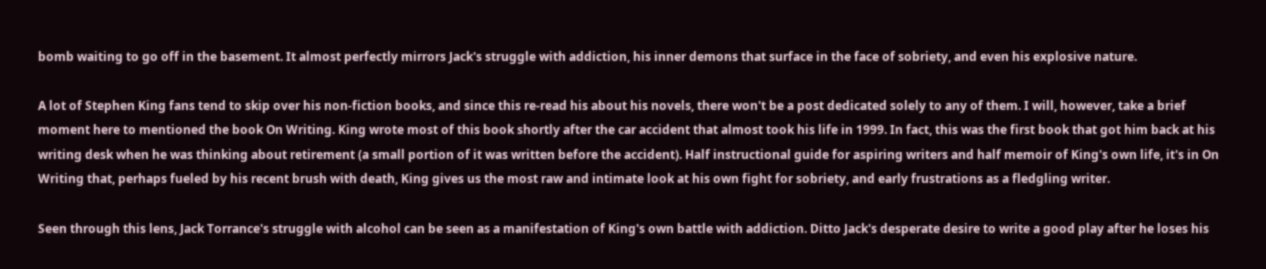bomb waiting to go off in the basement. It almost perfectly mirrors Jack's struggle with addiction, his inner demons that surface in the face of sobriety, and even his explosive nature.

A lot of Stephen King fans tend to skip over his non-fiction books, and since this re-read his about his novels, there won't be a post dedicated solely to any of them. I will, however, take a brief moment here to mentioned the book On Writing. King wrote most of this book shortly after the car accident that almost took his life in 1999. In fact, this was the first book that got him back at his writing desk when he was thinking about retirement (a small portion of it was written before the accident). Half instructional guide for aspiring writers and half memoir of King's own life, it's in On Writing that, perhaps fueled by his recent brush with death, King gives us the most raw and intimate look at his own fight for sobriety, and early frustrations as a fledgling writer.

Seen through this lens, Jack Torrance's struggle with alcohol can be seen as a manifestation of King's own battle with addiction. Ditto Jack's desperate desire to write a good play after he loses his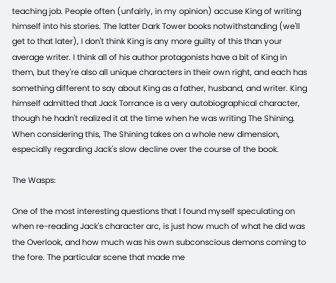teaching job. People often (unfairly, in my opinion) accuse King of writing himself into his stories. The latter Dark Tower books notwithstanding (we'll get to that later), I don't think King is any more guilty of this than your average writer. I think all of his author protagonists have a bit of King in them, but they're also all unique characters in their own right, and each has something different to say about King as a father, husband, and writer. King himself admitted that Jack Torrance is a very autobiographical character, though he hadn't realized it at the time when he was writing The Shining. When considering this, The Shining takes on a whole new dimension, especially regarding Jack's slow decline over the course of the book.

The Wasps:

One of the most interesting questions that I found myself speculating on when re-reading Jack's character arc, is just how much of what he did was the Overlook, and how much was his own subconscious demons coming to the fore. The particular scene that made me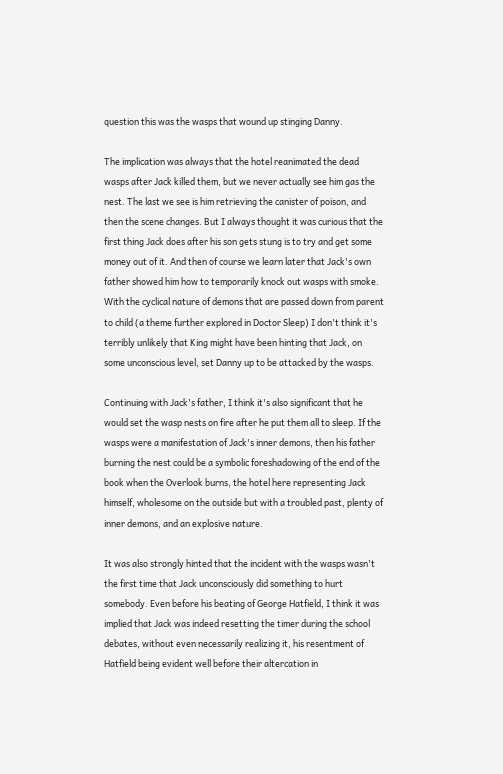question this was the wasps that wound up stinging Danny.

The implication was always that the hotel reanimated the dead wasps after Jack killed them, but we never actually see him gas the nest. The last we see is him retrieving the canister of poison, and then the scene changes. But I always thought it was curious that the first thing Jack does after his son gets stung is to try and get some money out of it. And then of course we learn later that Jack's own father showed him how to temporarily knock out wasps with smoke. With the cyclical nature of demons that are passed down from parent to child (a theme further explored in Doctor Sleep) I don't think it's terribly unlikely that King might have been hinting that Jack, on some unconscious level, set Danny up to be attacked by the wasps.

Continuing with Jack's father, I think it's also significant that he would set the wasp nests on fire after he put them all to sleep. If the wasps were a manifestation of Jack's inner demons, then his father burning the nest could be a symbolic foreshadowing of the end of the book when the Overlook burns, the hotel here representing Jack himself, wholesome on the outside but with a troubled past, plenty of inner demons, and an explosive nature.

It was also strongly hinted that the incident with the wasps wasn't the first time that Jack unconsciously did something to hurt somebody. Even before his beating of George Hatfield, I think it was implied that Jack was indeed resetting the timer during the school debates, without even necessarily realizing it, his resentment of Hatfield being evident well before their altercation in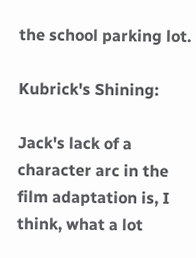the school parking lot.

Kubrick's Shining:

Jack's lack of a character arc in the film adaptation is, I think, what a lot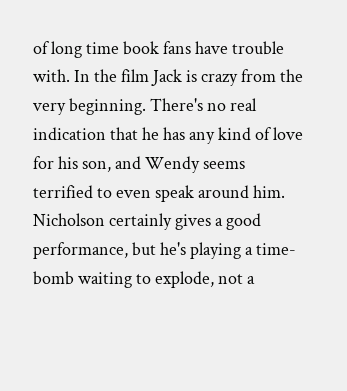of long time book fans have trouble with. In the film Jack is crazy from the very beginning. There's no real indication that he has any kind of love for his son, and Wendy seems terrified to even speak around him. Nicholson certainly gives a good performance, but he's playing a time-bomb waiting to explode, not a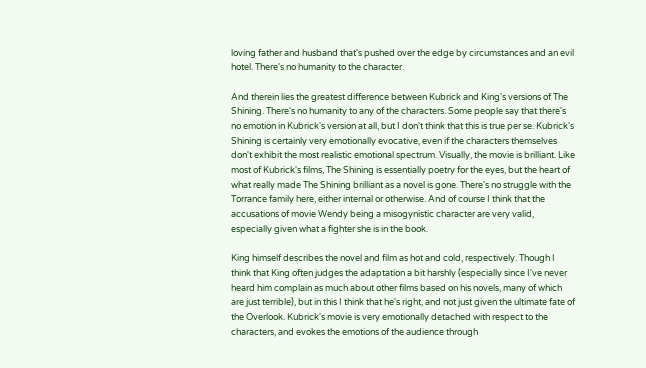loving father and husband that's pushed over the edge by circumstances and an evil hotel. There's no humanity to the character.

And therein lies the greatest difference between Kubrick and King's versions of The Shining. There's no humanity to any of the characters. Some people say that there's no emotion in Kubrick's version at all, but I don't think that this is true per se. Kubrick's Shining is certainly very emotionally evocative, even if the characters themselves don't exhibit the most realistic emotional spectrum. Visually, the movie is brilliant. Like most of Kubrick's films, The Shining is essentially poetry for the eyes, but the heart of what really made The Shining brilliant as a novel is gone. There's no struggle with the Torrance family here, either internal or otherwise. And of course I think that the accusations of movie Wendy being a misogynistic character are very valid, especially given what a fighter she is in the book.

King himself describes the novel and film as hot and cold, respectively. Though I think that King often judges the adaptation a bit harshly (especially since I've never heard him complain as much about other films based on his novels, many of which are just terrible), but in this I think that he's right, and not just given the ultimate fate of the Overlook. Kubrick's movie is very emotionally detached with respect to the characters, and evokes the emotions of the audience through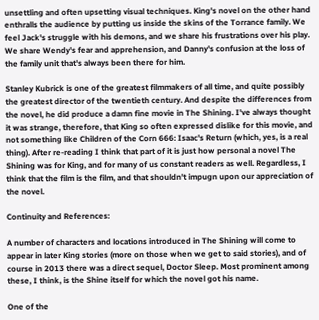unsettling and often upsetting visual techniques. King's novel on the other hand enthralls the audience by putting us inside the skins of the Torrance family. We feel Jack's struggle with his demons, and we share his frustrations over his play. We share Wendy's fear and apprehension, and Danny's confusion at the loss of the family unit that's always been there for him.

Stanley Kubrick is one of the greatest filmmakers of all time, and quite possibly the greatest director of the twentieth century. And despite the differences from the novel, he did produce a damn fine movie in The Shining. I've always thought it was strange, therefore, that King so often expressed dislike for this movie, and not something like Children of the Corn 666: Isaac's Return (which, yes, is a real thing). After re-reading I think that part of it is just how personal a novel The Shining was for King, and for many of us constant readers as well. Regardless, I think that the film is the film, and that shouldn't impugn upon our appreciation of the novel.

Continuity and References:

A number of characters and locations introduced in The Shining will come to appear in later King stories (more on those when we get to said stories), and of course in 2013 there was a direct sequel, Doctor Sleep. Most prominent among these, I think, is the Shine itself for which the novel got his name.

One of the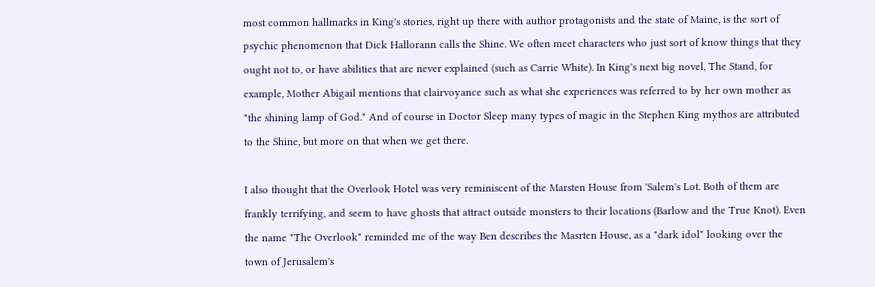most common hallmarks in King's stories, right up there with author protagonists and the state of Maine, is the sort of psychic phenomenon that Dick Hallorann calls the Shine. We often meet characters who just sort of know things that they ought not to, or have abilities that are never explained (such as Carrie White). In King's next big novel, The Stand, for example, Mother Abigail mentions that clairvoyance such as what she experiences was referred to by her own mother as "the shining lamp of God." And of course in Doctor Sleep many types of magic in the Stephen King mythos are attributed to the Shine, but more on that when we get there.

I also thought that the Overlook Hotel was very reminiscent of the Marsten House from 'Salem's Lot. Both of them are frankly terrifying, and seem to have ghosts that attract outside monsters to their locations (Barlow and the True Knot). Even the name "The Overlook" reminded me of the way Ben describes the Masrten House, as a "dark idol" looking over the town of Jerusalem's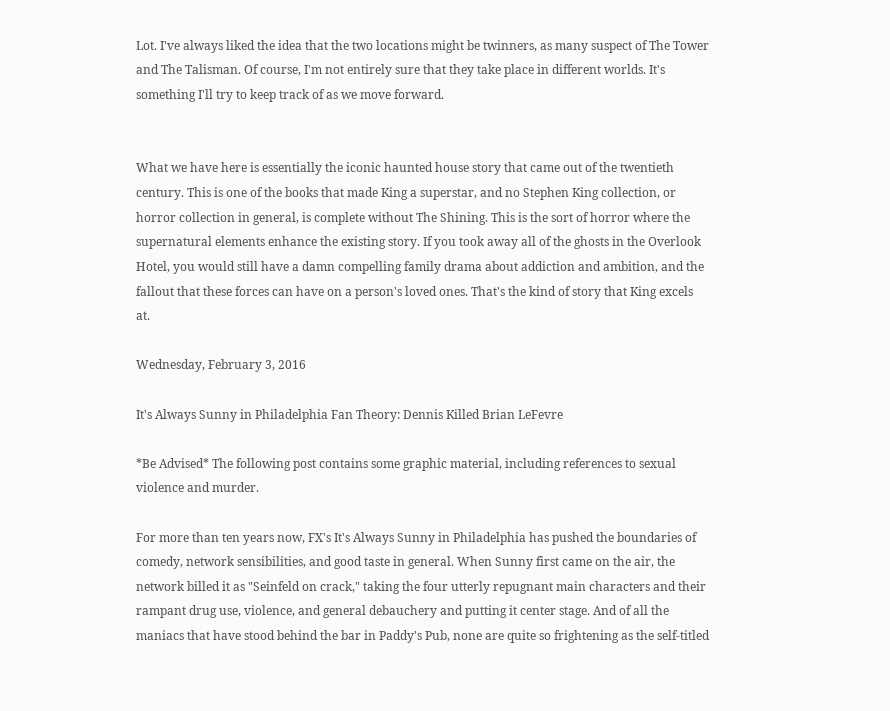Lot. I've always liked the idea that the two locations might be twinners, as many suspect of The Tower and The Talisman. Of course, I'm not entirely sure that they take place in different worlds. It's something I'll try to keep track of as we move forward.


What we have here is essentially the iconic haunted house story that came out of the twentieth century. This is one of the books that made King a superstar, and no Stephen King collection, or horror collection in general, is complete without The Shining. This is the sort of horror where the supernatural elements enhance the existing story. If you took away all of the ghosts in the Overlook Hotel, you would still have a damn compelling family drama about addiction and ambition, and the fallout that these forces can have on a person's loved ones. That's the kind of story that King excels at.

Wednesday, February 3, 2016

It's Always Sunny in Philadelphia Fan Theory: Dennis Killed Brian LeFevre

*Be Advised* The following post contains some graphic material, including references to sexual violence and murder.

For more than ten years now, FX's It's Always Sunny in Philadelphia has pushed the boundaries of comedy, network sensibilities, and good taste in general. When Sunny first came on the air, the network billed it as "Seinfeld on crack," taking the four utterly repugnant main characters and their rampant drug use, violence, and general debauchery and putting it center stage. And of all the maniacs that have stood behind the bar in Paddy's Pub, none are quite so frightening as the self-titled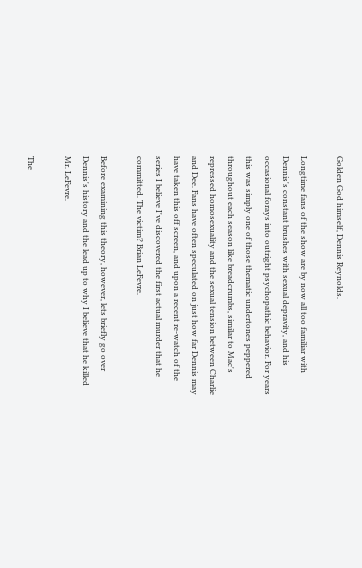Golden God himself, Dennis Reynolds.

Longtime fans of the show are by now all too familiar with Dennis's constant brushes with sexual depravity, and his occasional forays into outright psychopathic behavior. For years this was simply one of those thematic undertones peppered throughout each season like breadcrumbs, similar to Mac's repressed homosexuality and the sexual tension between Charlie and Dee. Fans have often speculated on just how far Dennis may have taken this off screen, and upon a recent re-watch of the series I believe I've discovered the first actual murder that he committed. The victim? Brian LeFevre.

Before examining this theory, however, lets briefly go over Dennis's history and the lead up to why I believe that he killed Mr. LeFevre.

The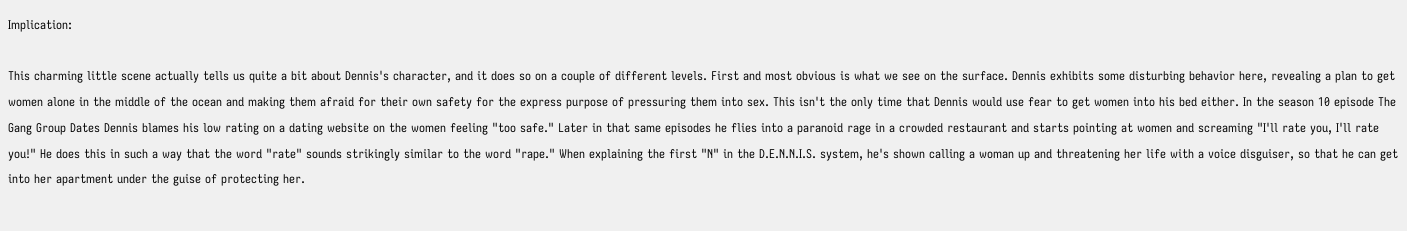Implication:

This charming little scene actually tells us quite a bit about Dennis's character, and it does so on a couple of different levels. First and most obvious is what we see on the surface. Dennis exhibits some disturbing behavior here, revealing a plan to get women alone in the middle of the ocean and making them afraid for their own safety for the express purpose of pressuring them into sex. This isn't the only time that Dennis would use fear to get women into his bed either. In the season 10 episode The Gang Group Dates Dennis blames his low rating on a dating website on the women feeling "too safe." Later in that same episodes he flies into a paranoid rage in a crowded restaurant and starts pointing at women and screaming "I'll rate you, I'll rate you!" He does this in such a way that the word "rate" sounds strikingly similar to the word "rape." When explaining the first "N" in the D.E.N.N.I.S. system, he's shown calling a woman up and threatening her life with a voice disguiser, so that he can get into her apartment under the guise of protecting her.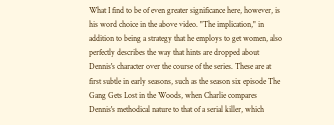What I find to be of even greater significance here, however, is his word choice in the above video. "The implication," in addition to being a strategy that he employs to get women, also perfectly describes the way that hints are dropped about Dennis's character over the course of the series. These are at first subtle in early seasons, such as the season six episode The Gang Gets Lost in the Woods, when Charlie compares Dennis's methodical nature to that of a serial killer, which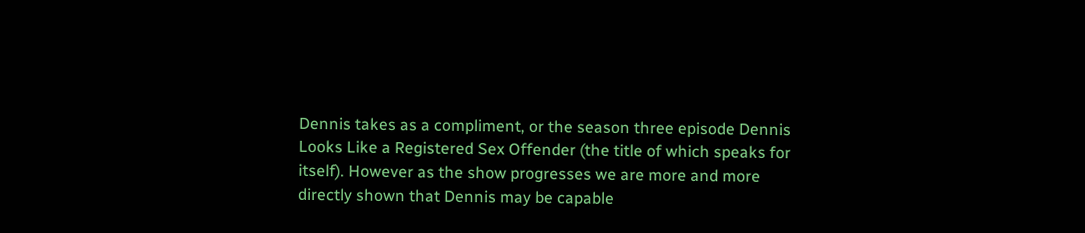Dennis takes as a compliment, or the season three episode Dennis Looks Like a Registered Sex Offender (the title of which speaks for itself). However as the show progresses we are more and more directly shown that Dennis may be capable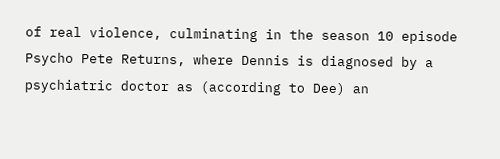of real violence, culminating in the season 10 episode Psycho Pete Returns, where Dennis is diagnosed by a psychiatric doctor as (according to Dee) an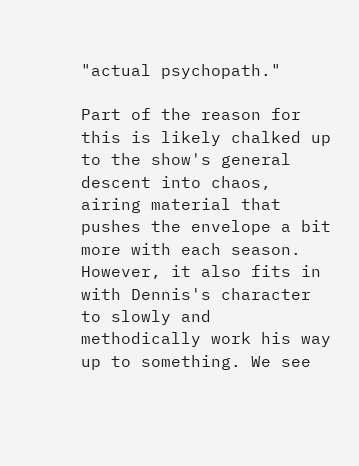"actual psychopath."

Part of the reason for this is likely chalked up to the show's general descent into chaos, airing material that pushes the envelope a bit more with each season. However, it also fits in with Dennis's character to slowly and methodically work his way up to something. We see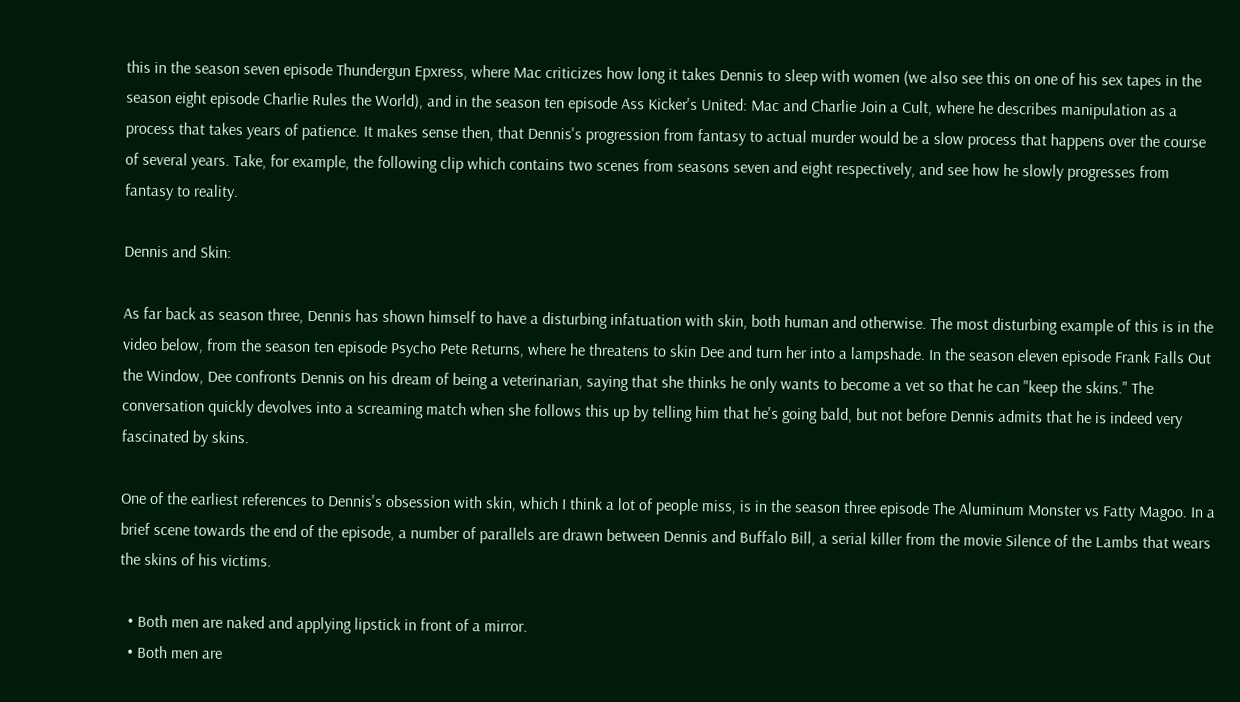this in the season seven episode Thundergun Epxress, where Mac criticizes how long it takes Dennis to sleep with women (we also see this on one of his sex tapes in the season eight episode Charlie Rules the World), and in the season ten episode Ass Kicker's United: Mac and Charlie Join a Cult, where he describes manipulation as a process that takes years of patience. It makes sense then, that Dennis's progression from fantasy to actual murder would be a slow process that happens over the course of several years. Take, for example, the following clip which contains two scenes from seasons seven and eight respectively, and see how he slowly progresses from fantasy to reality.

Dennis and Skin:

As far back as season three, Dennis has shown himself to have a disturbing infatuation with skin, both human and otherwise. The most disturbing example of this is in the video below, from the season ten episode Psycho Pete Returns, where he threatens to skin Dee and turn her into a lampshade. In the season eleven episode Frank Falls Out the Window, Dee confronts Dennis on his dream of being a veterinarian, saying that she thinks he only wants to become a vet so that he can "keep the skins." The conversation quickly devolves into a screaming match when she follows this up by telling him that he's going bald, but not before Dennis admits that he is indeed very fascinated by skins.

One of the earliest references to Dennis's obsession with skin, which I think a lot of people miss, is in the season three episode The Aluminum Monster vs Fatty Magoo. In a brief scene towards the end of the episode, a number of parallels are drawn between Dennis and Buffalo Bill, a serial killer from the movie Silence of the Lambs that wears the skins of his victims.

  • Both men are naked and applying lipstick in front of a mirror.
  • Both men are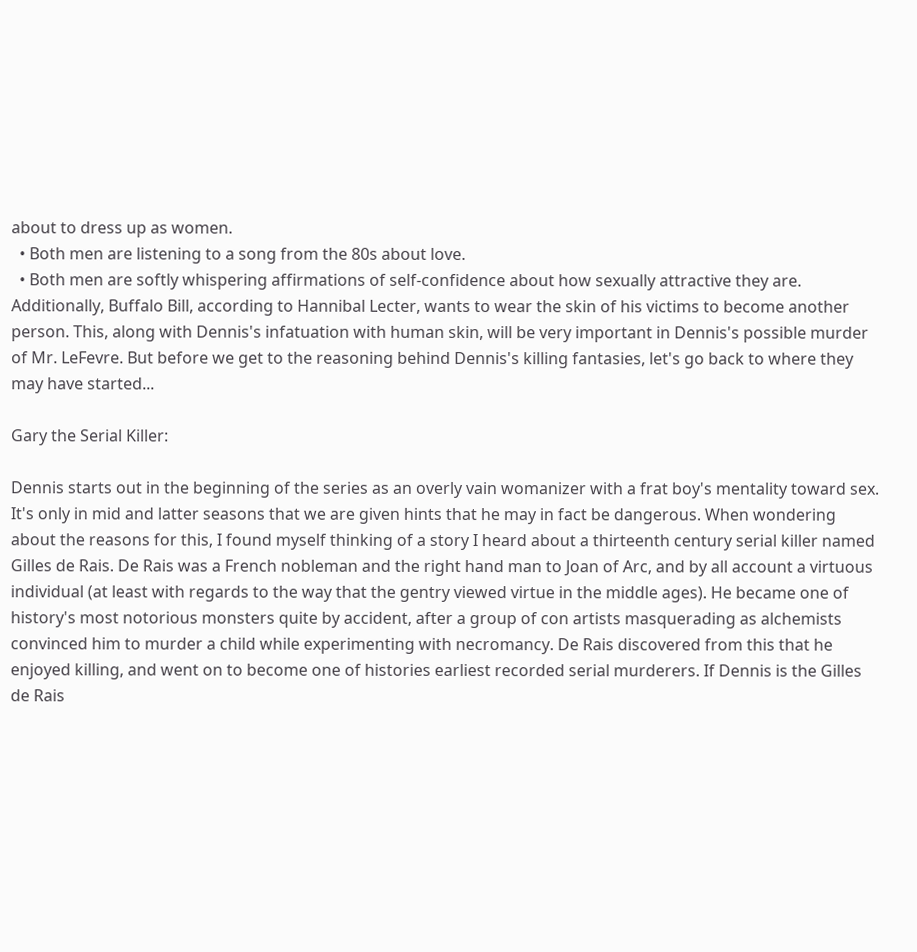about to dress up as women.
  • Both men are listening to a song from the 80s about love.
  • Both men are softly whispering affirmations of self-confidence about how sexually attractive they are.
Additionally, Buffalo Bill, according to Hannibal Lecter, wants to wear the skin of his victims to become another person. This, along with Dennis's infatuation with human skin, will be very important in Dennis's possible murder of Mr. LeFevre. But before we get to the reasoning behind Dennis's killing fantasies, let's go back to where they may have started...

Gary the Serial Killer:

Dennis starts out in the beginning of the series as an overly vain womanizer with a frat boy's mentality toward sex. It's only in mid and latter seasons that we are given hints that he may in fact be dangerous. When wondering about the reasons for this, I found myself thinking of a story I heard about a thirteenth century serial killer named Gilles de Rais. De Rais was a French nobleman and the right hand man to Joan of Arc, and by all account a virtuous individual (at least with regards to the way that the gentry viewed virtue in the middle ages). He became one of history's most notorious monsters quite by accident, after a group of con artists masquerading as alchemists convinced him to murder a child while experimenting with necromancy. De Rais discovered from this that he enjoyed killing, and went on to become one of histories earliest recorded serial murderers. If Dennis is the Gilles de Rais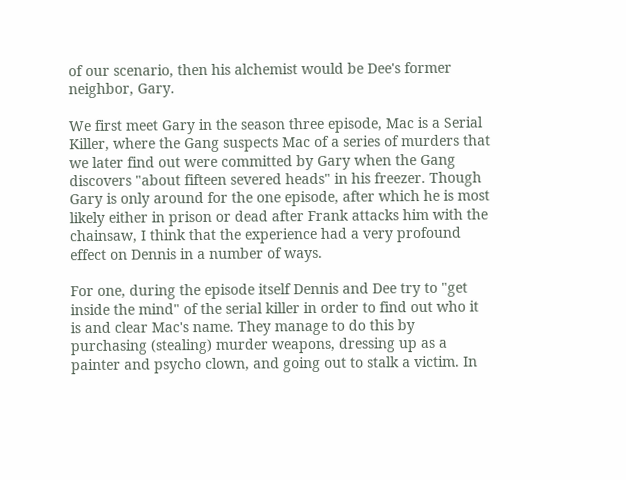of our scenario, then his alchemist would be Dee's former neighbor, Gary.

We first meet Gary in the season three episode, Mac is a Serial Killer, where the Gang suspects Mac of a series of murders that we later find out were committed by Gary when the Gang discovers "about fifteen severed heads" in his freezer. Though Gary is only around for the one episode, after which he is most likely either in prison or dead after Frank attacks him with the chainsaw, I think that the experience had a very profound effect on Dennis in a number of ways.

For one, during the episode itself Dennis and Dee try to "get inside the mind" of the serial killer in order to find out who it is and clear Mac's name. They manage to do this by purchasing (stealing) murder weapons, dressing up as a painter and psycho clown, and going out to stalk a victim. In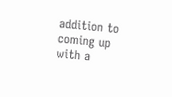addition to coming up with a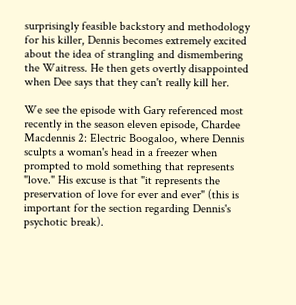surprisingly feasible backstory and methodology for his killer, Dennis becomes extremely excited about the idea of strangling and dismembering the Waitress. He then gets overtly disappointed when Dee says that they can't really kill her.

We see the episode with Gary referenced most recently in the season eleven episode, Chardee Macdennis 2: Electric Boogaloo, where Dennis sculpts a woman's head in a freezer when prompted to mold something that represents "love." His excuse is that "it represents the preservation of love for ever and ever" (this is important for the section regarding Dennis's psychotic break).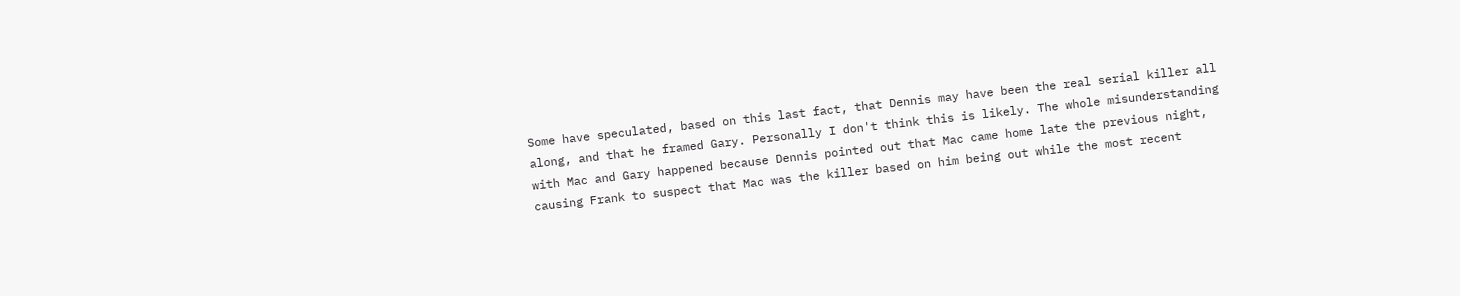Some have speculated, based on this last fact, that Dennis may have been the real serial killer all along, and that he framed Gary. Personally I don't think this is likely. The whole misunderstanding with Mac and Gary happened because Dennis pointed out that Mac came home late the previous night, causing Frank to suspect that Mac was the killer based on him being out while the most recent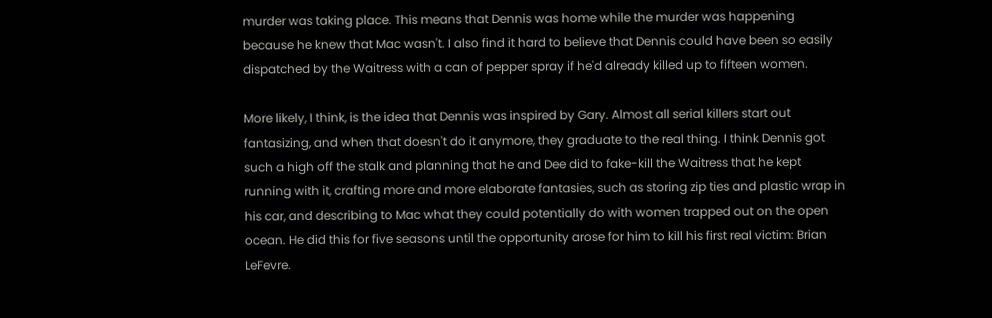murder was taking place. This means that Dennis was home while the murder was happening because he knew that Mac wasn't. I also find it hard to believe that Dennis could have been so easily dispatched by the Waitress with a can of pepper spray if he'd already killed up to fifteen women.

More likely, I think, is the idea that Dennis was inspired by Gary. Almost all serial killers start out fantasizing, and when that doesn't do it anymore, they graduate to the real thing. I think Dennis got such a high off the stalk and planning that he and Dee did to fake-kill the Waitress that he kept running with it, crafting more and more elaborate fantasies, such as storing zip ties and plastic wrap in his car, and describing to Mac what they could potentially do with women trapped out on the open ocean. He did this for five seasons until the opportunity arose for him to kill his first real victim: Brian LeFevre.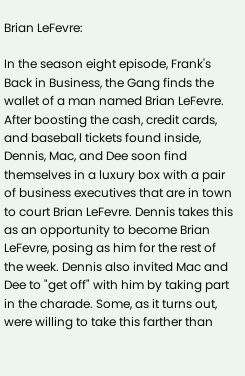Brian LeFevre:

In the season eight episode, Frank's Back in Business, the Gang finds the wallet of a man named Brian LeFevre. After boosting the cash, credit cards, and baseball tickets found inside, Dennis, Mac, and Dee soon find themselves in a luxury box with a pair of business executives that are in town to court Brian LeFevre. Dennis takes this as an opportunity to become Brian LeFevre, posing as him for the rest of the week. Dennis also invited Mac and Dee to "get off" with him by taking part in the charade. Some, as it turns out, were willing to take this farther than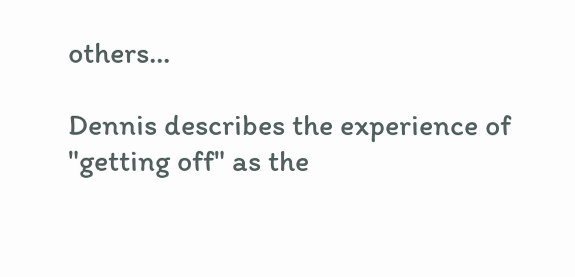others...

Dennis describes the experience of "getting off" as the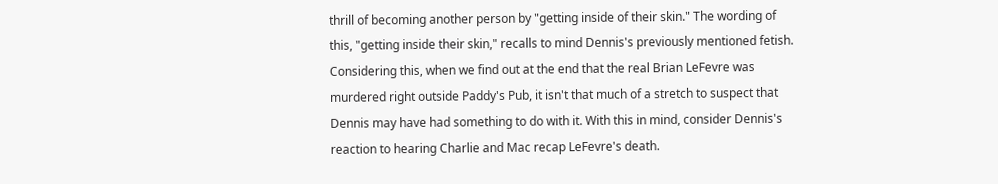thrill of becoming another person by "getting inside of their skin." The wording of this, "getting inside their skin," recalls to mind Dennis's previously mentioned fetish. Considering this, when we find out at the end that the real Brian LeFevre was murdered right outside Paddy's Pub, it isn't that much of a stretch to suspect that Dennis may have had something to do with it. With this in mind, consider Dennis's reaction to hearing Charlie and Mac recap LeFevre's death.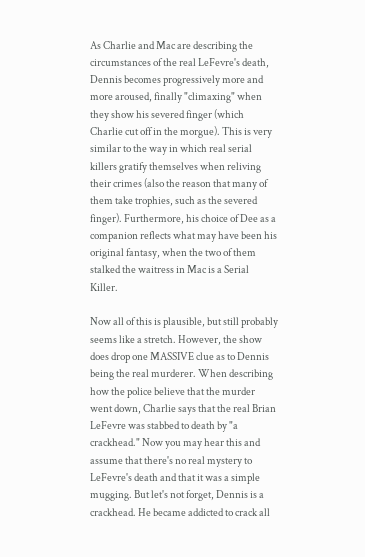As Charlie and Mac are describing the circumstances of the real LeFevre's death, Dennis becomes progressively more and more aroused, finally "climaxing" when they show his severed finger (which Charlie cut off in the morgue). This is very similar to the way in which real serial killers gratify themselves when reliving their crimes (also the reason that many of them take trophies, such as the severed finger). Furthermore, his choice of Dee as a companion reflects what may have been his original fantasy, when the two of them stalked the waitress in Mac is a Serial Killer.

Now all of this is plausible, but still probably seems like a stretch. However, the show does drop one MASSIVE clue as to Dennis being the real murderer. When describing how the police believe that the murder went down, Charlie says that the real Brian LeFevre was stabbed to death by "a crackhead." Now you may hear this and assume that there's no real mystery to LeFevre's death and that it was a simple mugging. But let's not forget, Dennis is a crackhead. He became addicted to crack all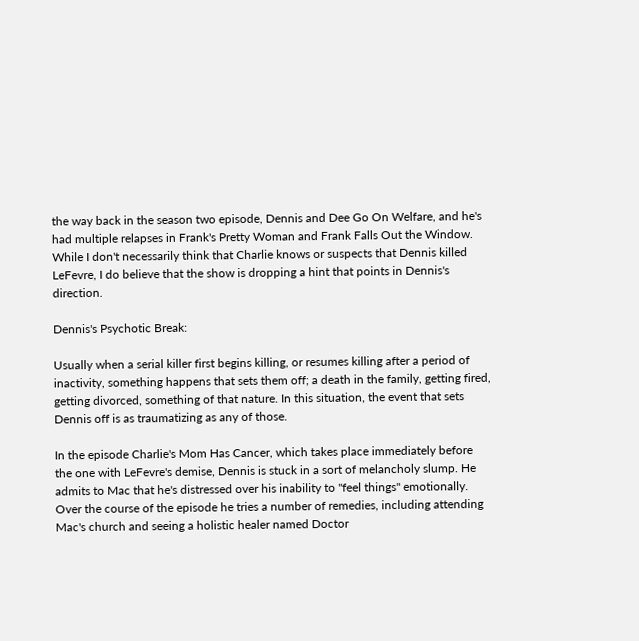the way back in the season two episode, Dennis and Dee Go On Welfare, and he's had multiple relapses in Frank's Pretty Woman and Frank Falls Out the Window. While I don't necessarily think that Charlie knows or suspects that Dennis killed LeFevre, I do believe that the show is dropping a hint that points in Dennis's direction.

Dennis's Psychotic Break:

Usually when a serial killer first begins killing, or resumes killing after a period of inactivity, something happens that sets them off; a death in the family, getting fired, getting divorced, something of that nature. In this situation, the event that sets Dennis off is as traumatizing as any of those.

In the episode Charlie's Mom Has Cancer, which takes place immediately before the one with LeFevre's demise, Dennis is stuck in a sort of melancholy slump. He admits to Mac that he's distressed over his inability to "feel things" emotionally. Over the course of the episode he tries a number of remedies, including attending Mac's church and seeing a holistic healer named Doctor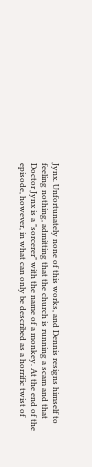Jynx. Unfortunately none of this works, and Dennis resigns himself to feeling nothing, admitting that the church is running a scam and that Doctor Jynx is a "sorcerer" with the name of a monkey. At the end of the episode, however, in what can only be described as a horrific twist of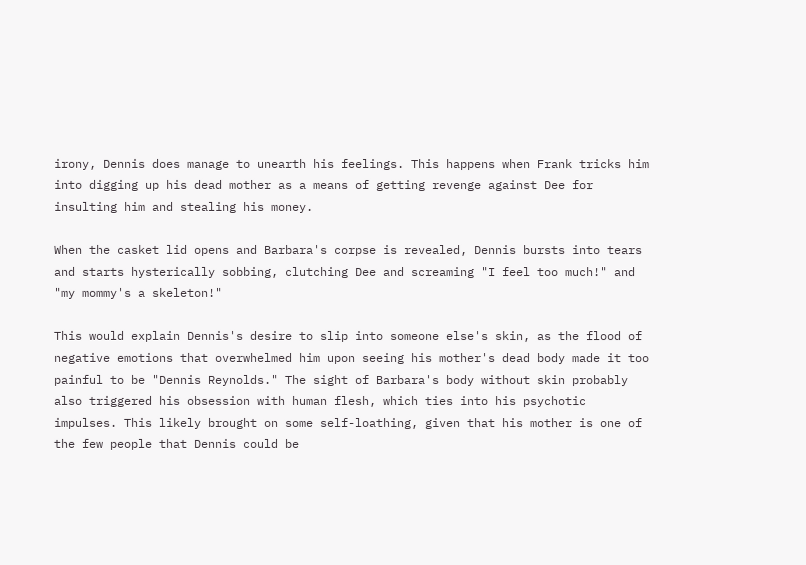irony, Dennis does manage to unearth his feelings. This happens when Frank tricks him into digging up his dead mother as a means of getting revenge against Dee for insulting him and stealing his money.

When the casket lid opens and Barbara's corpse is revealed, Dennis bursts into tears and starts hysterically sobbing, clutching Dee and screaming "I feel too much!" and "my mommy's a skeleton!"

This would explain Dennis's desire to slip into someone else's skin, as the flood of negative emotions that overwhelmed him upon seeing his mother's dead body made it too painful to be "Dennis Reynolds." The sight of Barbara's body without skin probably also triggered his obsession with human flesh, which ties into his psychotic impulses. This likely brought on some self-loathing, given that his mother is one of the few people that Dennis could be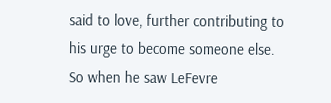said to love, further contributing to his urge to become someone else. So when he saw LeFevre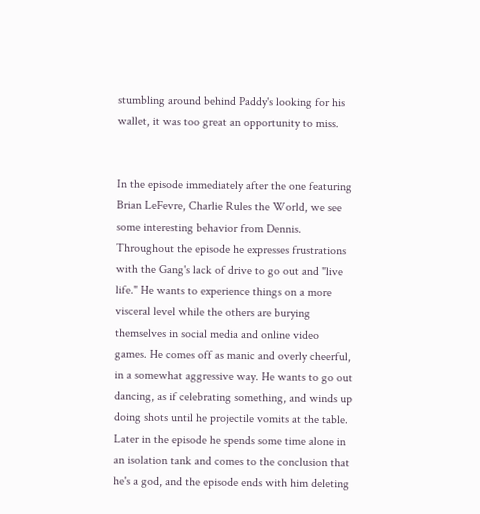stumbling around behind Paddy's looking for his wallet, it was too great an opportunity to miss.


In the episode immediately after the one featuring Brian LeFevre, Charlie Rules the World, we see some interesting behavior from Dennis. Throughout the episode he expresses frustrations with the Gang's lack of drive to go out and "live life." He wants to experience things on a more visceral level while the others are burying themselves in social media and online video games. He comes off as manic and overly cheerful, in a somewhat aggressive way. He wants to go out dancing, as if celebrating something, and winds up doing shots until he projectile vomits at the table. Later in the episode he spends some time alone in an isolation tank and comes to the conclusion that he's a god, and the episode ends with him deleting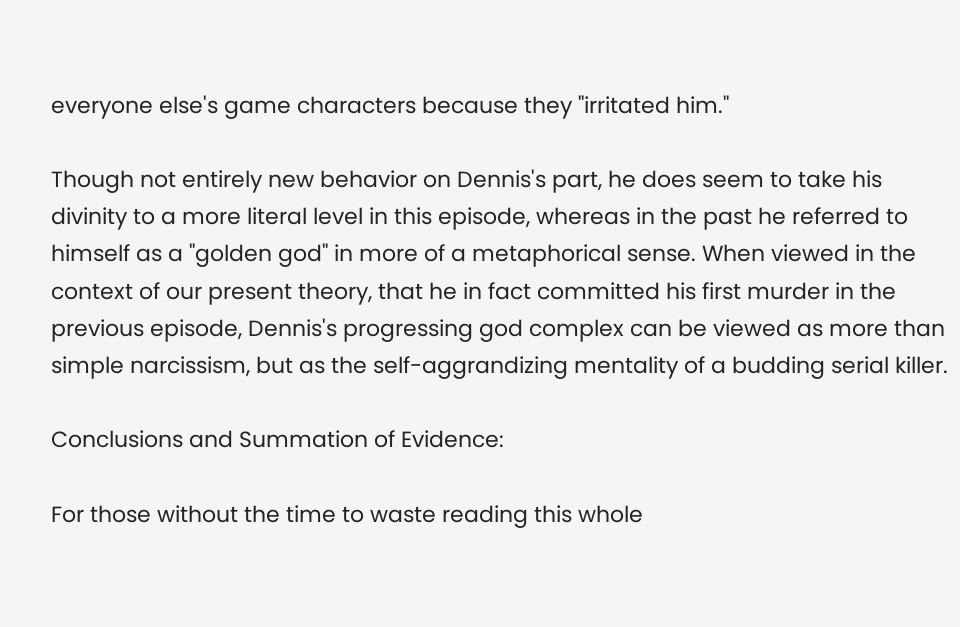everyone else's game characters because they "irritated him."

Though not entirely new behavior on Dennis's part, he does seem to take his divinity to a more literal level in this episode, whereas in the past he referred to himself as a "golden god" in more of a metaphorical sense. When viewed in the context of our present theory, that he in fact committed his first murder in the previous episode, Dennis's progressing god complex can be viewed as more than simple narcissism, but as the self-aggrandizing mentality of a budding serial killer.

Conclusions and Summation of Evidence:

For those without the time to waste reading this whole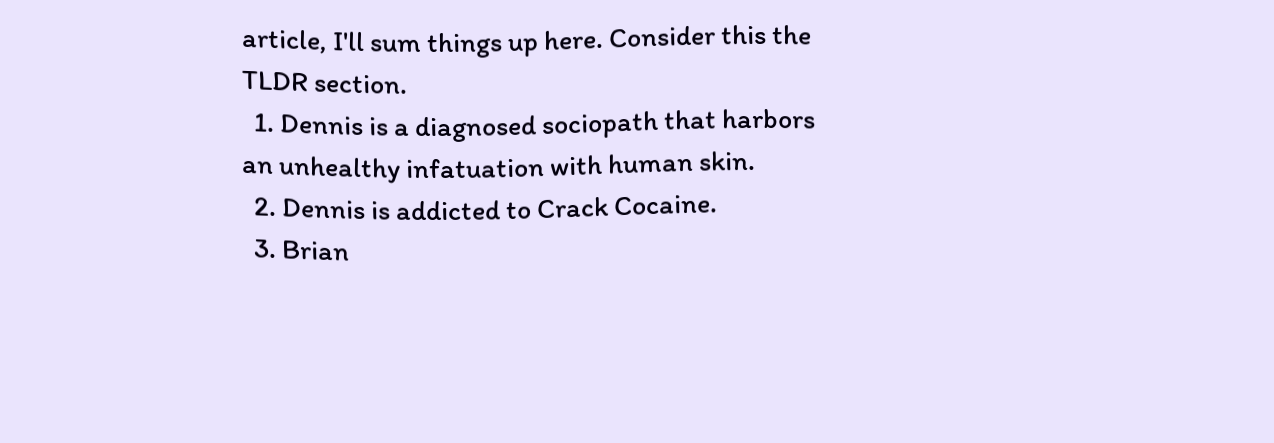article, I'll sum things up here. Consider this the TLDR section.
  1. Dennis is a diagnosed sociopath that harbors an unhealthy infatuation with human skin.
  2. Dennis is addicted to Crack Cocaine.
  3. Brian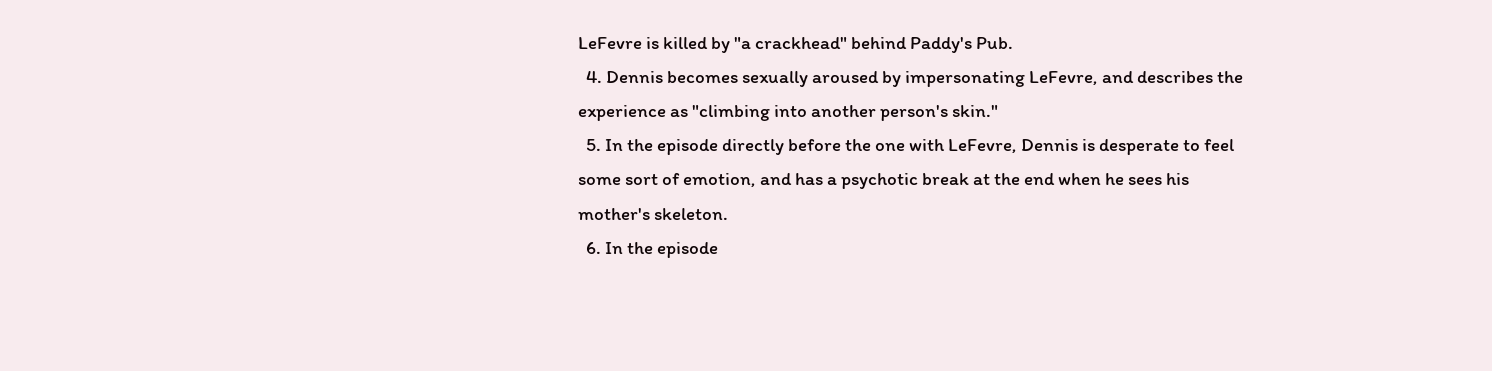LeFevre is killed by "a crackhead" behind Paddy's Pub.
  4. Dennis becomes sexually aroused by impersonating LeFevre, and describes the experience as "climbing into another person's skin."
  5. In the episode directly before the one with LeFevre, Dennis is desperate to feel some sort of emotion, and has a psychotic break at the end when he sees his mother's skeleton.
  6. In the episode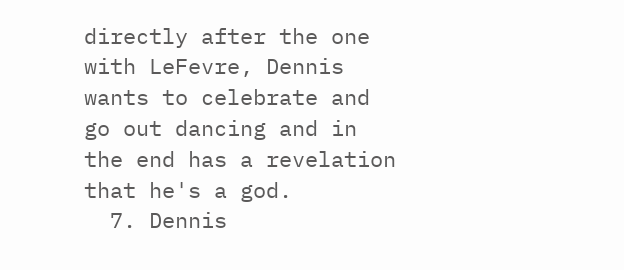directly after the one with LeFevre, Dennis wants to celebrate and go out dancing and in the end has a revelation that he's a god.
  7. Dennis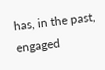has, in the past, engaged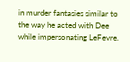in murder fantasies similar to the way he acted with Dee while impersonating LeFevre.